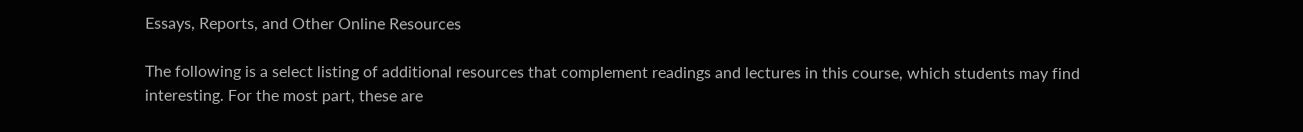Essays, Reports, and Other Online Resources

The following is a select listing of additional resources that complement readings and lectures in this course, which students may find interesting. For the most part, these are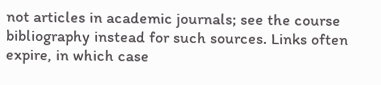not articles in academic journals; see the course bibliography instead for such sources. Links often expire, in which case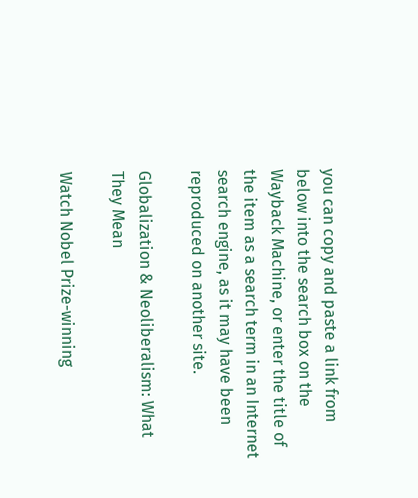you can copy and paste a link from below into the search box on the Wayback Machine, or enter the title of the item as a search term in an Internet search engine, as it may have been reproduced on another site.

Globalization & Neoliberalism: What They Mean

Watch Nobel Prize-winning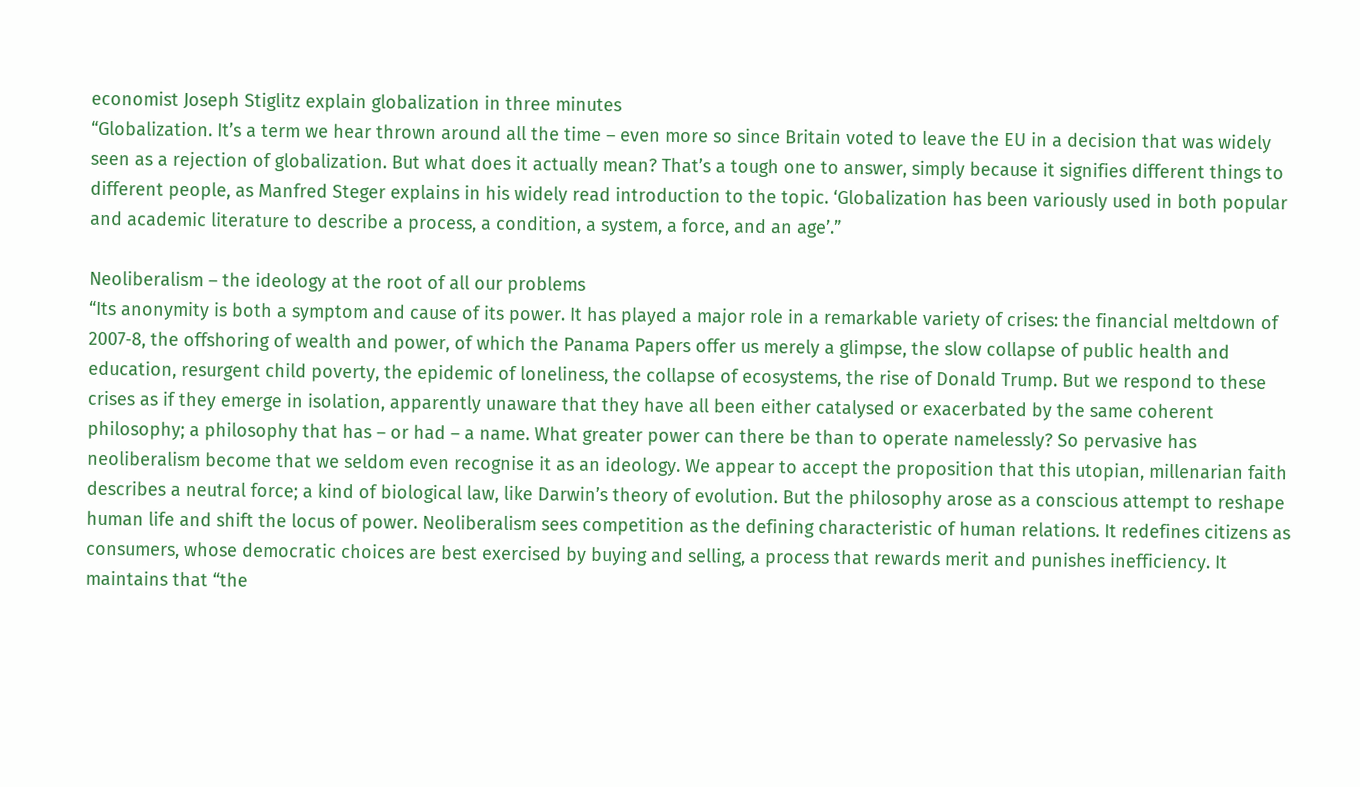economist Joseph Stiglitz explain globalization in three minutes
“Globalization. It’s a term we hear thrown around all the time – even more so since Britain voted to leave the EU in a decision that was widely seen as a rejection of globalization. But what does it actually mean? That’s a tough one to answer, simply because it signifies different things to different people, as Manfred Steger explains in his widely read introduction to the topic. ‘Globalization has been variously used in both popular and academic literature to describe a process, a condition, a system, a force, and an age’.”

Neoliberalism – the ideology at the root of all our problems
“Its anonymity is both a symptom and cause of its power. It has played a major role in a remarkable variety of crises: the financial meltdown of 2007‑8, the offshoring of wealth and power, of which the Panama Papers offer us merely a glimpse, the slow collapse of public health and education, resurgent child poverty, the epidemic of loneliness, the collapse of ecosystems, the rise of Donald Trump. But we respond to these crises as if they emerge in isolation, apparently unaware that they have all been either catalysed or exacerbated by the same coherent philosophy; a philosophy that has – or had – a name. What greater power can there be than to operate namelessly? So pervasive has neoliberalism become that we seldom even recognise it as an ideology. We appear to accept the proposition that this utopian, millenarian faith describes a neutral force; a kind of biological law, like Darwin’s theory of evolution. But the philosophy arose as a conscious attempt to reshape human life and shift the locus of power. Neoliberalism sees competition as the defining characteristic of human relations. It redefines citizens as consumers, whose democratic choices are best exercised by buying and selling, a process that rewards merit and punishes inefficiency. It maintains that “the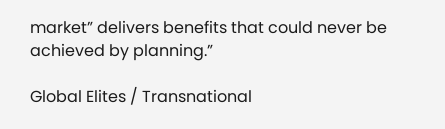market” delivers benefits that could never be achieved by planning.”

Global Elites / Transnational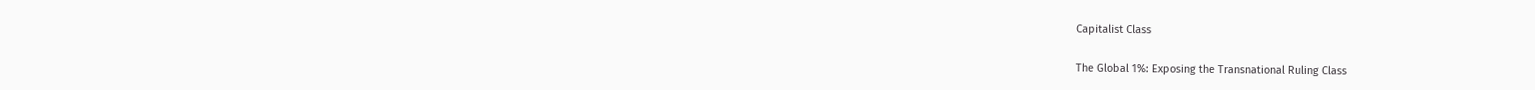Capitalist Class

The Global 1%: Exposing the Transnational Ruling Class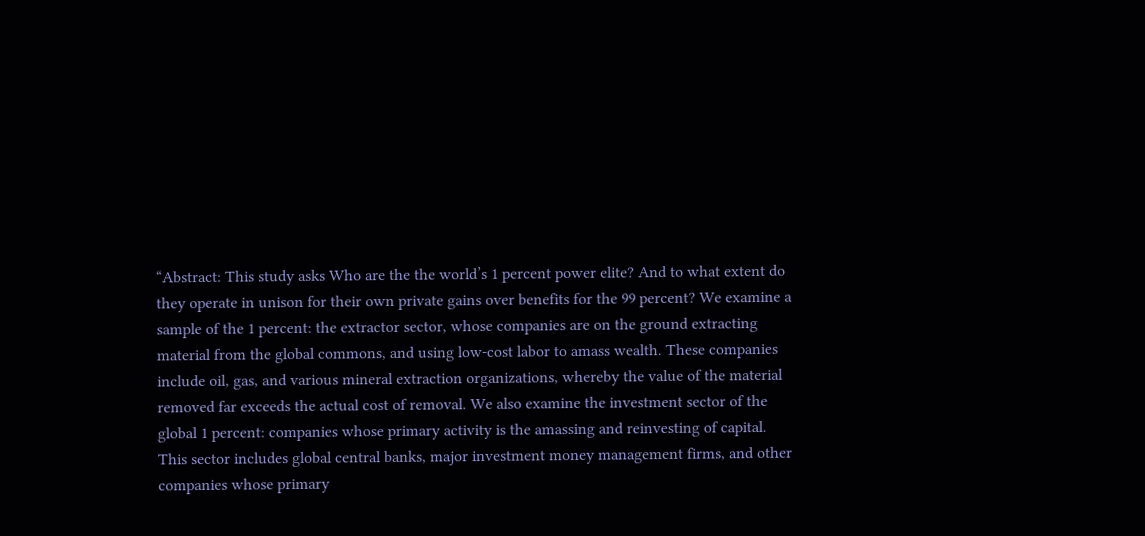“Abstract: This study asks Who are the the world’s 1 percent power elite? And to what extent do they operate in unison for their own private gains over benefits for the 99 percent? We examine a sample of the 1 percent: the extractor sector, whose companies are on the ground extracting material from the global commons, and using low-cost labor to amass wealth. These companies include oil, gas, and various mineral extraction organizations, whereby the value of the material removed far exceeds the actual cost of removal. We also examine the investment sector of the global 1 percent: companies whose primary activity is the amassing and reinvesting of capital. This sector includes global central banks, major investment money management firms, and other companies whose primary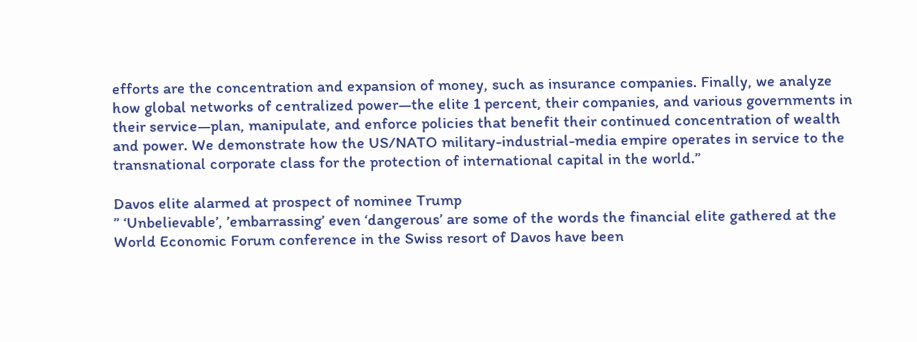efforts are the concentration and expansion of money, such as insurance companies. Finally, we analyze how global networks of centralized power—the elite 1 percent, their companies, and various governments in their service—plan, manipulate, and enforce policies that benefit their continued concentration of wealth and power. We demonstrate how the US/NATO military-industrial-media empire operates in service to the transnational corporate class for the protection of international capital in the world.”

Davos elite alarmed at prospect of nominee Trump
” ‘Unbelievable’, ’embarrassing’ even ‘dangerous’ are some of the words the financial elite gathered at the World Economic Forum conference in the Swiss resort of Davos have been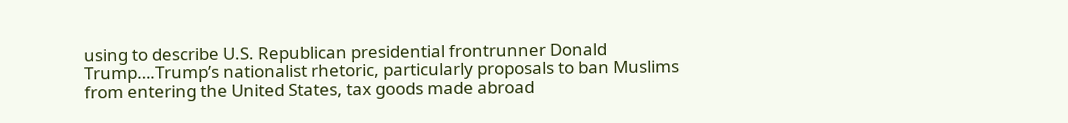using to describe U.S. Republican presidential frontrunner Donald Trump….Trump’s nationalist rhetoric, particularly proposals to ban Muslims from entering the United States, tax goods made abroad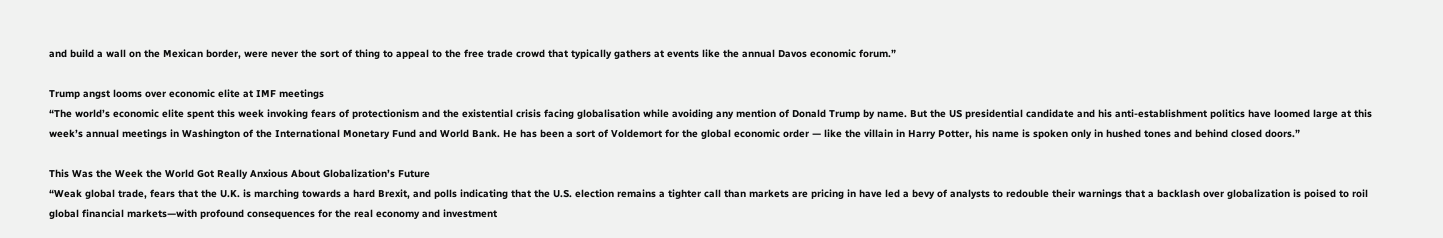and build a wall on the Mexican border, were never the sort of thing to appeal to the free trade crowd that typically gathers at events like the annual Davos economic forum.”

Trump angst looms over economic elite at IMF meetings
“The world’s economic elite spent this week invoking fears of protectionism and the existential crisis facing globalisation while avoiding any mention of Donald Trump by name. But the US presidential candidate and his anti-establishment politics have loomed large at this week’s annual meetings in Washington of the International Monetary Fund and World Bank. He has been a sort of Voldemort for the global economic order — like the villain in Harry Potter, his name is spoken only in hushed tones and behind closed doors.”

This Was the Week the World Got Really Anxious About Globalization’s Future
“Weak global trade, fears that the U.K. is marching towards a hard Brexit, and polls indicating that the U.S. election remains a tighter call than markets are pricing in have led a bevy of analysts to redouble their warnings that a backlash over globalization is poised to roil global financial markets—with profound consequences for the real economy and investment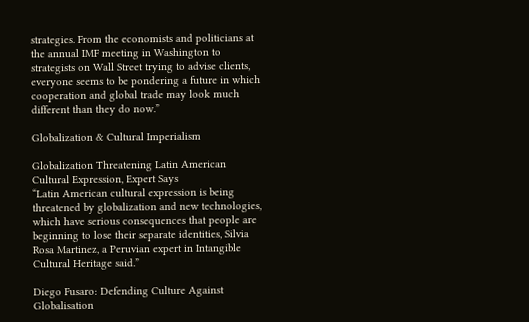strategies. From the economists and politicians at the annual IMF meeting in Washington to strategists on Wall Street trying to advise clients, everyone seems to be pondering a future in which cooperation and global trade may look much different than they do now.”

Globalization & Cultural Imperialism

Globalization Threatening Latin American Cultural Expression, Expert Says
“Latin American cultural expression is being threatened by globalization and new technologies, which have serious consequences that people are beginning to lose their separate identities, Silvia Rosa Martinez, a Peruvian expert in Intangible Cultural Heritage said.”

Diego Fusaro: Defending Culture Against Globalisation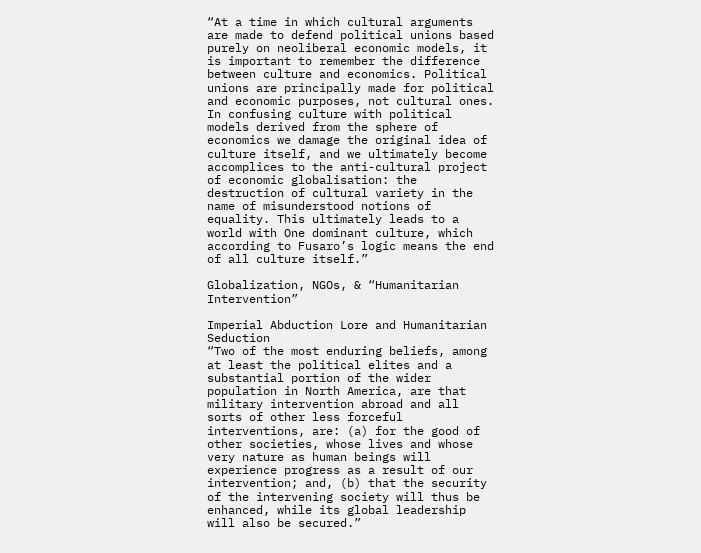“At a time in which cultural arguments are made to defend political unions based purely on neoliberal economic models, it is important to remember the difference between culture and economics. Political unions are principally made for political and economic purposes, not cultural ones. In confusing culture with political models derived from the sphere of economics we damage the original idea of culture itself, and we ultimately become accomplices to the anti-cultural project of economic globalisation: the destruction of cultural variety in the name of misunderstood notions of equality. This ultimately leads to a world with One dominant culture, which according to Fusaro’s logic means the end of all culture itself.”

Globalization, NGOs, & “Humanitarian Intervention”

Imperial Abduction Lore and Humanitarian Seduction
“Two of the most enduring beliefs, among at least the political elites and a substantial portion of the wider population in North America, are that military intervention abroad and all sorts of other less forceful interventions, are: (a) for the good of other societies, whose lives and whose very nature as human beings will experience progress as a result of our intervention; and, (b) that the security of the intervening society will thus be enhanced, while its global leadership will also be secured.”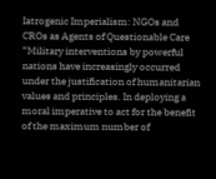Iatrogenic Imperialism: NGOs and CROs as Agents of Questionable Care
“Military interventions by powerful nations have increasingly occurred under the justification of humanitarian values and principles. In deploying a moral imperative to act for the benefit of the maximum number of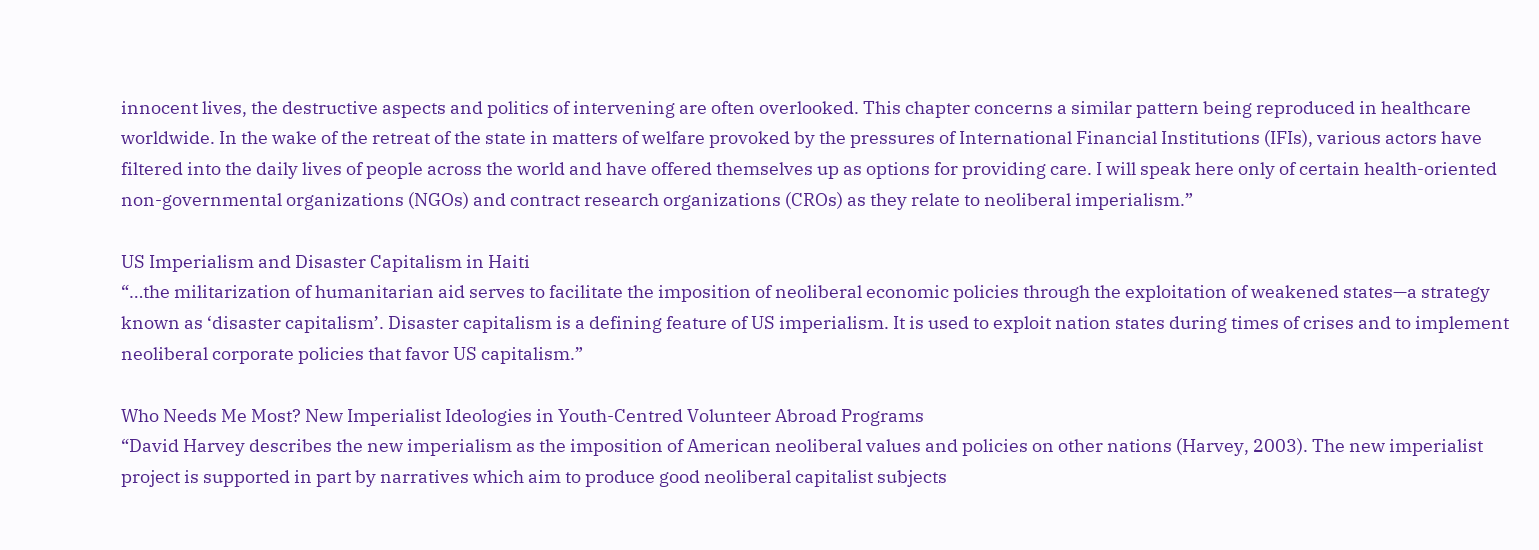innocent lives, the destructive aspects and politics of intervening are often overlooked. This chapter concerns a similar pattern being reproduced in healthcare worldwide. In the wake of the retreat of the state in matters of welfare provoked by the pressures of International Financial Institutions (IFIs), various actors have filtered into the daily lives of people across the world and have offered themselves up as options for providing care. I will speak here only of certain health-oriented non-governmental organizations (NGOs) and contract research organizations (CROs) as they relate to neoliberal imperialism.”

US Imperialism and Disaster Capitalism in Haiti
“…the militarization of humanitarian aid serves to facilitate the imposition of neoliberal economic policies through the exploitation of weakened states—a strategy known as ‘disaster capitalism’. Disaster capitalism is a defining feature of US imperialism. It is used to exploit nation states during times of crises and to implement neoliberal corporate policies that favor US capitalism.”

Who Needs Me Most? New Imperialist Ideologies in Youth-Centred Volunteer Abroad Programs
“David Harvey describes the new imperialism as the imposition of American neoliberal values and policies on other nations (Harvey, 2003). The new imperialist project is supported in part by narratives which aim to produce good neoliberal capitalist subjects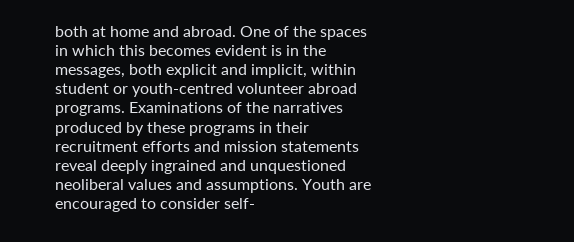both at home and abroad. One of the spaces in which this becomes evident is in the messages, both explicit and implicit, within student or youth-centred volunteer abroad programs. Examinations of the narratives produced by these programs in their recruitment efforts and mission statements reveal deeply ingrained and unquestioned neoliberal values and assumptions. Youth are encouraged to consider self-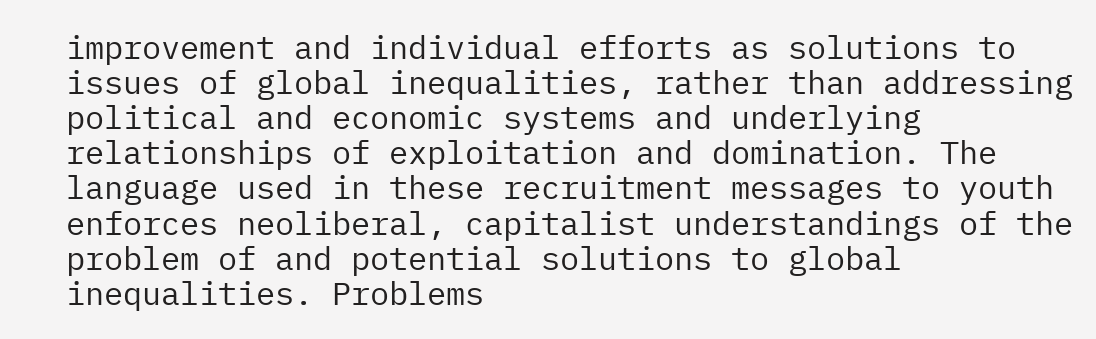improvement and individual efforts as solutions to issues of global inequalities, rather than addressing political and economic systems and underlying relationships of exploitation and domination. The language used in these recruitment messages to youth enforces neoliberal, capitalist understandings of the problem of and potential solutions to global inequalities. Problems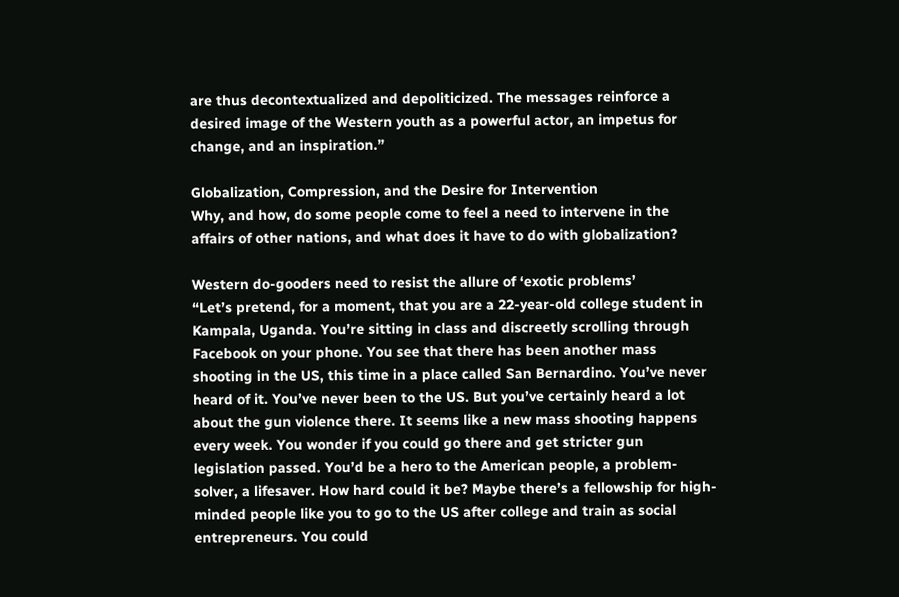are thus decontextualized and depoliticized. The messages reinforce a desired image of the Western youth as a powerful actor, an impetus for change, and an inspiration.”

Globalization, Compression, and the Desire for Intervention
Why, and how, do some people come to feel a need to intervene in the affairs of other nations, and what does it have to do with globalization?

Western do-gooders need to resist the allure of ‘exotic problems’
“Let’s pretend, for a moment, that you are a 22-year-old college student in Kampala, Uganda. You’re sitting in class and discreetly scrolling through Facebook on your phone. You see that there has been another mass shooting in the US, this time in a place called San Bernardino. You’ve never heard of it. You’ve never been to the US. But you’ve certainly heard a lot about the gun violence there. It seems like a new mass shooting happens every week. You wonder if you could go there and get stricter gun legislation passed. You’d be a hero to the American people, a problem-solver, a lifesaver. How hard could it be? Maybe there’s a fellowship for high-minded people like you to go to the US after college and train as social entrepreneurs. You could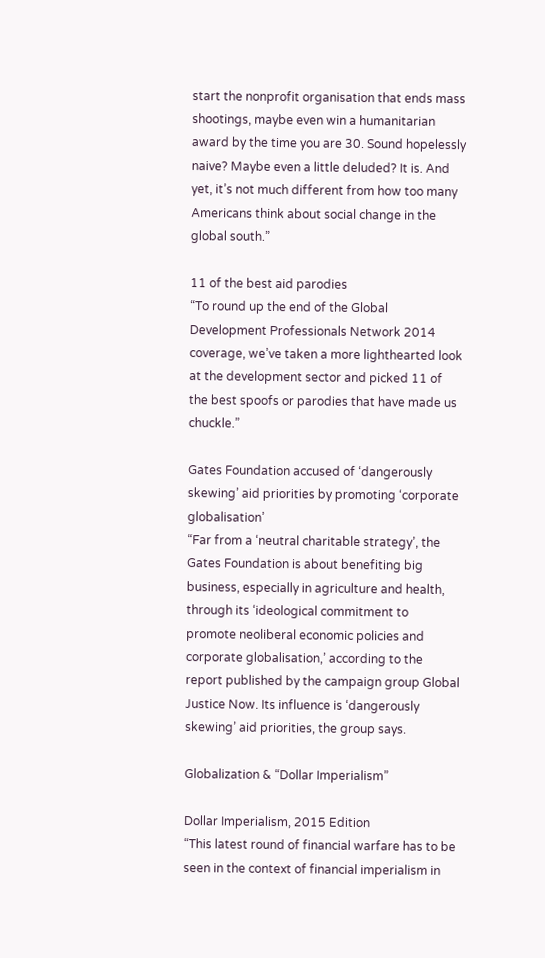start the nonprofit organisation that ends mass shootings, maybe even win a humanitarian award by the time you are 30. Sound hopelessly naive? Maybe even a little deluded? It is. And yet, it’s not much different from how too many Americans think about social change in the global south.”

11 of the best aid parodies
“To round up the end of the Global Development Professionals Network 2014 coverage, we’ve taken a more lighthearted look at the development sector and picked 11 of the best spoofs or parodies that have made us chuckle.”

Gates Foundation accused of ‘dangerously skewing’ aid priorities by promoting ‘corporate globalisation’
“Far from a ‘neutral charitable strategy’, the Gates Foundation is about benefiting big business, especially in agriculture and health, through its ‘ideological commitment to promote neoliberal economic policies and corporate globalisation,’ according to the report published by the campaign group Global Justice Now. Its influence is ‘dangerously skewing’ aid priorities, the group says.

Globalization & “Dollar Imperialism”

Dollar Imperialism, 2015 Edition
“This latest round of financial warfare has to be seen in the context of financial imperialism in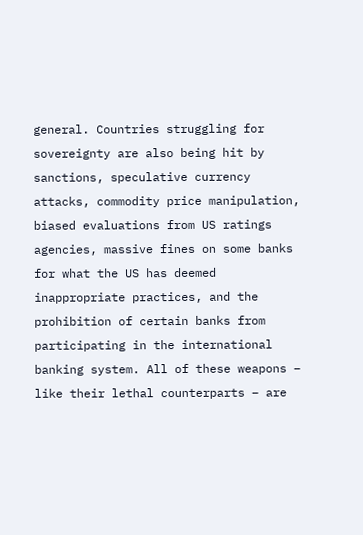general. Countries struggling for sovereignty are also being hit by sanctions, speculative currency attacks, commodity price manipulation, biased evaluations from US ratings agencies, massive fines on some banks for what the US has deemed inappropriate practices, and the prohibition of certain banks from participating in the international banking system. All of these weapons – like their lethal counterparts – are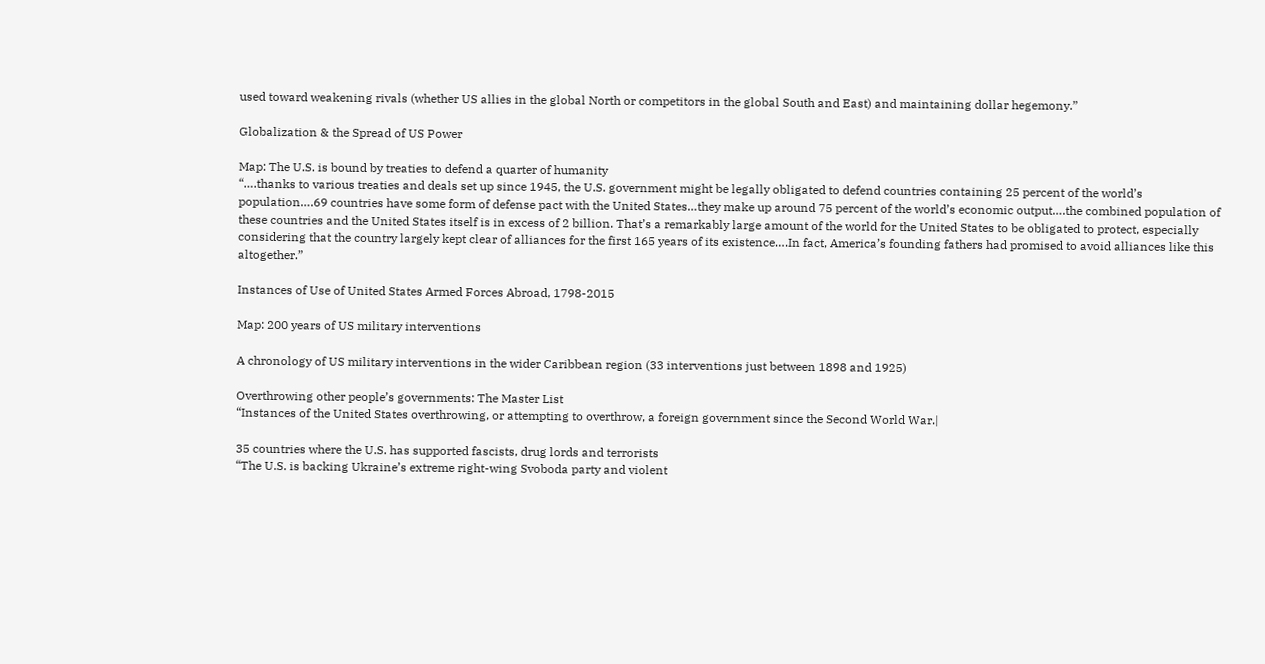used toward weakening rivals (whether US allies in the global North or competitors in the global South and East) and maintaining dollar hegemony.”

Globalization & the Spread of US Power

Map: The U.S. is bound by treaties to defend a quarter of humanity
“….thanks to various treaties and deals set up since 1945, the U.S. government might be legally obligated to defend countries containing 25 percent of the world’s population….69 countries have some form of defense pact with the United States…they make up around 75 percent of the world’s economic output….the combined population of these countries and the United States itself is in excess of 2 billion. That’s a remarkably large amount of the world for the United States to be obligated to protect, especially considering that the country largely kept clear of alliances for the first 165 years of its existence….In fact, America’s founding fathers had promised to avoid alliances like this altogether.”

Instances of Use of United States Armed Forces Abroad, 1798-2015

Map: 200 years of US military interventions

A chronology of US military interventions in the wider Caribbean region (33 interventions just between 1898 and 1925)

Overthrowing other people’s governments: The Master List
“Instances of the United States overthrowing, or attempting to overthrow, a foreign government since the Second World War.|

35 countries where the U.S. has supported fascists, drug lords and terrorists
“The U.S. is backing Ukraine’s extreme right-wing Svoboda party and violent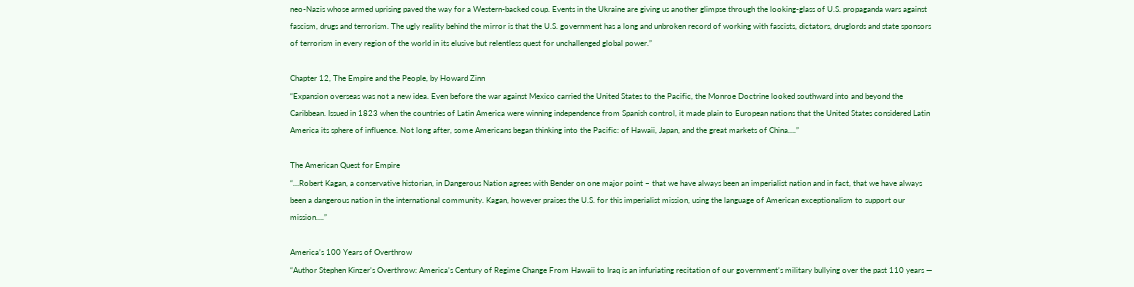neo-Nazis whose armed uprising paved the way for a Western-backed coup. Events in the Ukraine are giving us another glimpse through the looking-glass of U.S. propaganda wars against fascism, drugs and terrorism. The ugly reality behind the mirror is that the U.S. government has a long and unbroken record of working with fascists, dictators, druglords and state sponsors of terrorism in every region of the world in its elusive but relentless quest for unchallenged global power.”

Chapter 12, The Empire and the People, by Howard Zinn
“Expansion overseas was not a new idea. Even before the war against Mexico carried the United States to the Pacific, the Monroe Doctrine looked southward into and beyond the Caribbean. Issued in 1823 when the countries of Latin America were winning independence from Spanish control, it made plain to European nations that the United States considered Latin America its sphere of influence. Not long after, some Americans began thinking into the Pacific: of Hawaii, Japan, and the great markets of China….”

The American Quest for Empire
“…Robert Kagan, a conservative historian, in Dangerous Nation agrees with Bender on one major point – that we have always been an imperialist nation and in fact, that we have always been a dangerous nation in the international community. Kagan, however praises the U.S. for this imperialist mission, using the language of American exceptionalism to support our mission….”

America’s 100 Years of Overthrow
“Author Stephen Kinzer’s Overthrow: America’s Century of Regime Change From Hawaii to Iraq is an infuriating recitation of our government’s military bullying over the past 110 years —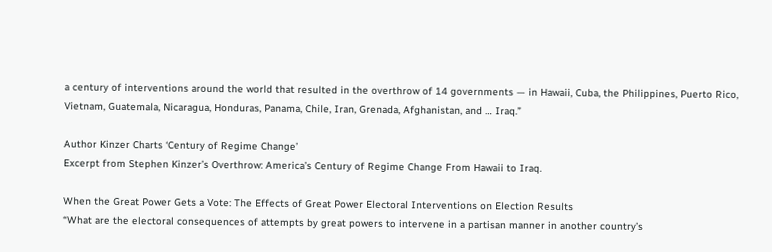a century of interventions around the world that resulted in the overthrow of 14 governments — in Hawaii, Cuba, the Philippines, Puerto Rico, Vietnam, Guatemala, Nicaragua, Honduras, Panama, Chile, Iran, Grenada, Afghanistan, and … Iraq.”

Author Kinzer Charts ‘Century of Regime Change’
Excerpt from Stephen Kinzer’s Overthrow: America’s Century of Regime Change From Hawaii to Iraq.

When the Great Power Gets a Vote: The Effects of Great Power Electoral Interventions on Election Results
“What are the electoral consequences of attempts by great powers to intervene in a partisan manner in another country’s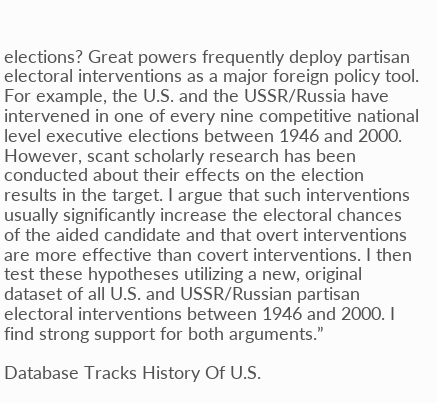elections? Great powers frequently deploy partisan electoral interventions as a major foreign policy tool. For example, the U.S. and the USSR/Russia have intervened in one of every nine competitive national level executive elections between 1946 and 2000. However, scant scholarly research has been conducted about their effects on the election results in the target. I argue that such interventions usually significantly increase the electoral chances of the aided candidate and that overt interventions are more effective than covert interventions. I then test these hypotheses utilizing a new, original dataset of all U.S. and USSR/Russian partisan electoral interventions between 1946 and 2000. I find strong support for both arguments.”

Database Tracks History Of U.S.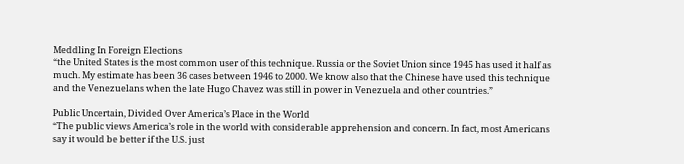Meddling In Foreign Elections
“the United States is the most common user of this technique. Russia or the Soviet Union since 1945 has used it half as much. My estimate has been 36 cases between 1946 to 2000. We know also that the Chinese have used this technique and the Venezuelans when the late Hugo Chavez was still in power in Venezuela and other countries.”

Public Uncertain, Divided Over America’s Place in the World
“The public views America’s role in the world with considerable apprehension and concern. In fact, most Americans say it would be better if the U.S. just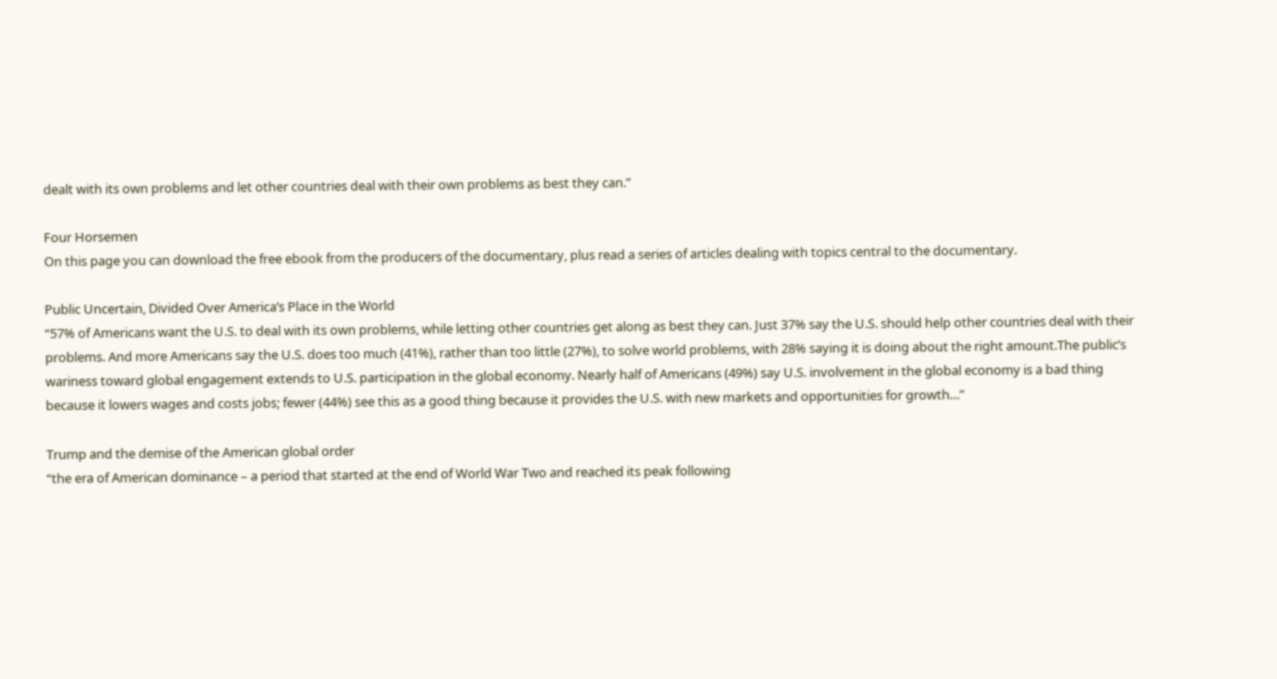dealt with its own problems and let other countries deal with their own problems as best they can.”

Four Horsemen
On this page you can download the free ebook from the producers of the documentary, plus read a series of articles dealing with topics central to the documentary.

Public Uncertain, Divided Over America’s Place in the World
“57% of Americans want the U.S. to deal with its own problems, while letting other countries get along as best they can. Just 37% say the U.S. should help other countries deal with their problems. And more Americans say the U.S. does too much (41%), rather than too little (27%), to solve world problems, with 28% saying it is doing about the right amount.The public’s wariness toward global engagement extends to U.S. participation in the global economy. Nearly half of Americans (49%) say U.S. involvement in the global economy is a bad thing because it lowers wages and costs jobs; fewer (44%) see this as a good thing because it provides the U.S. with new markets and opportunities for growth…”

Trump and the demise of the American global order
“the era of American dominance – a period that started at the end of World War Two and reached its peak following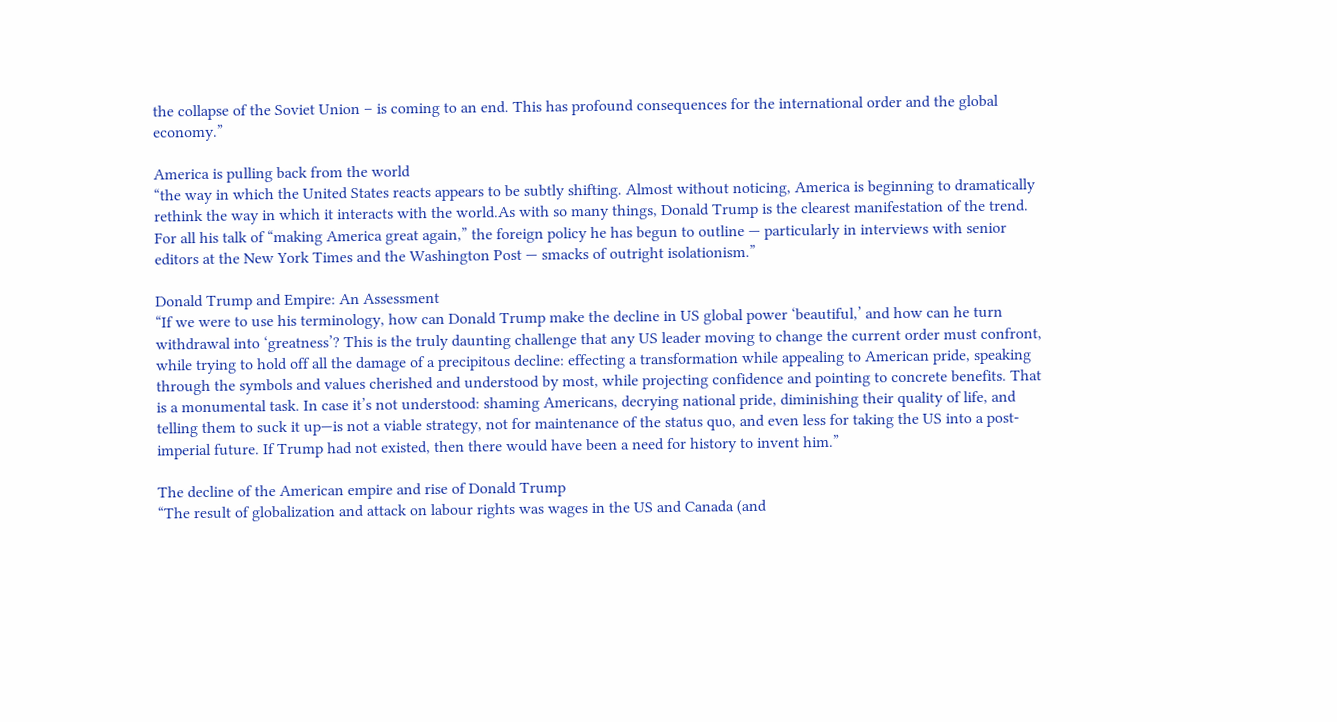the collapse of the Soviet Union – is coming to an end. This has profound consequences for the international order and the global economy.”

America is pulling back from the world
“the way in which the United States reacts appears to be subtly shifting. Almost without noticing, America is beginning to dramatically rethink the way in which it interacts with the world.As with so many things, Donald Trump is the clearest manifestation of the trend. For all his talk of “making America great again,” the foreign policy he has begun to outline — particularly in interviews with senior editors at the New York Times and the Washington Post — smacks of outright isolationism.”

Donald Trump and Empire: An Assessment
“If we were to use his terminology, how can Donald Trump make the decline in US global power ‘beautiful,’ and how can he turn withdrawal into ‘greatness’? This is the truly daunting challenge that any US leader moving to change the current order must confront, while trying to hold off all the damage of a precipitous decline: effecting a transformation while appealing to American pride, speaking through the symbols and values cherished and understood by most, while projecting confidence and pointing to concrete benefits. That is a monumental task. In case it’s not understood: shaming Americans, decrying national pride, diminishing their quality of life, and telling them to suck it up—is not a viable strategy, not for maintenance of the status quo, and even less for taking the US into a post-imperial future. If Trump had not existed, then there would have been a need for history to invent him.”

The decline of the American empire and rise of Donald Trump
“The result of globalization and attack on labour rights was wages in the US and Canada (and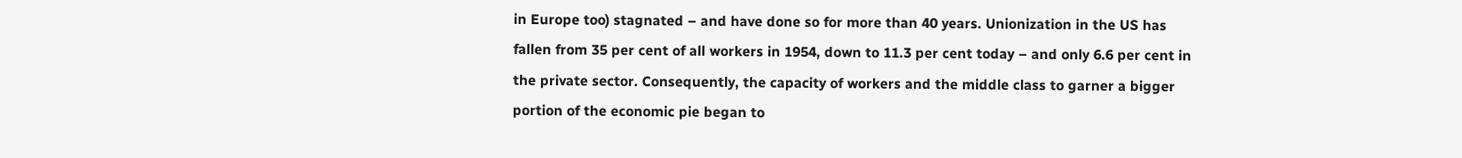in Europe too) stagnated – and have done so for more than 40 years. Unionization in the US has fallen from 35 per cent of all workers in 1954, down to 11.3 per cent today – and only 6.6 per cent in the private sector. Consequently, the capacity of workers and the middle class to garner a bigger portion of the economic pie began to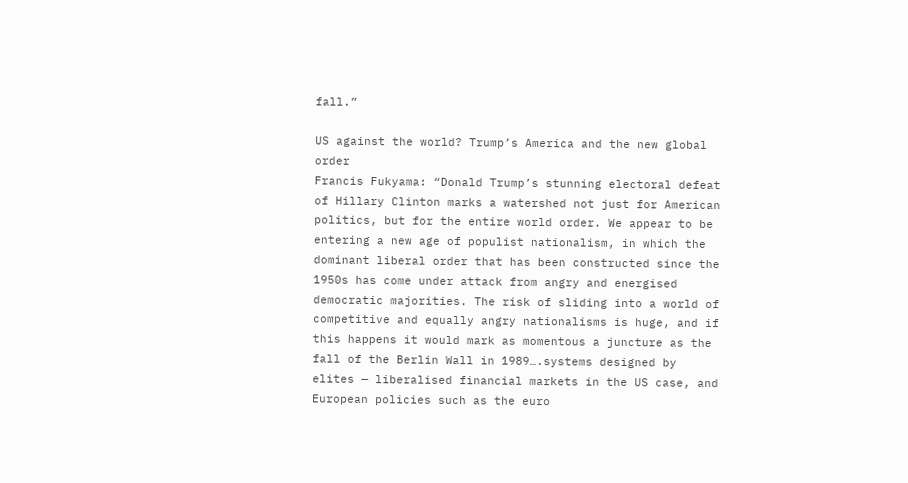fall.”

US against the world? Trump’s America and the new global order
Francis Fukyama: “Donald Trump’s stunning electoral defeat of Hillary Clinton marks a watershed not just for American politics, but for the entire world order. We appear to be entering a new age of populist nationalism, in which the dominant liberal order that has been constructed since the 1950s has come under attack from angry and energised democratic majorities. The risk of sliding into a world of competitive and equally angry nationalisms is huge, and if this happens it would mark as momentous a juncture as the fall of the Berlin Wall in 1989….systems designed by elites — liberalised financial markets in the US case, and European policies such as the euro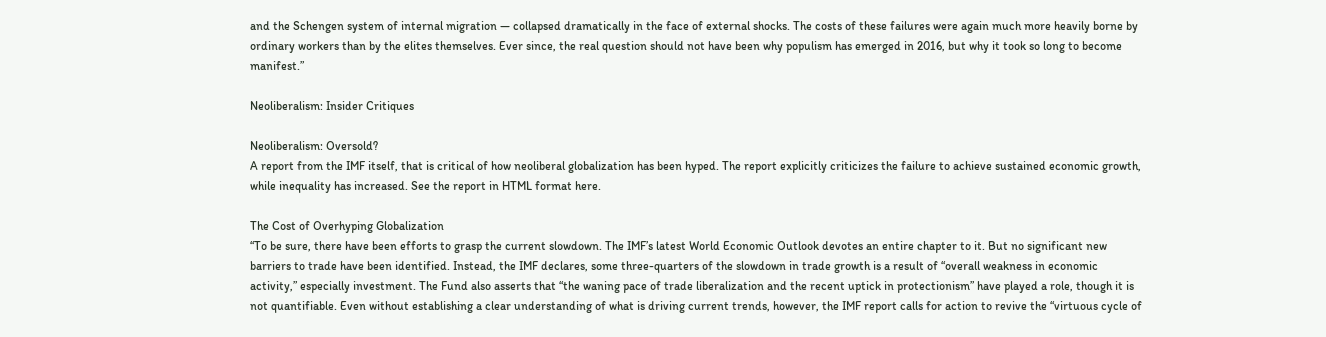and the Schengen system of internal migration — collapsed dramatically in the face of external shocks. The costs of these failures were again much more heavily borne by ordinary workers than by the elites themselves. Ever since, the real question should not have been why populism has emerged in 2016, but why it took so long to become manifest.”

Neoliberalism: Insider Critiques

Neoliberalism: Oversold?
A report from the IMF itself, that is critical of how neoliberal globalization has been hyped. The report explicitly criticizes the failure to achieve sustained economic growth, while inequality has increased. See the report in HTML format here.

The Cost of Overhyping Globalization
“To be sure, there have been efforts to grasp the current slowdown. The IMF’s latest World Economic Outlook devotes an entire chapter to it. But no significant new barriers to trade have been identified. Instead, the IMF declares, some three-quarters of the slowdown in trade growth is a result of “overall weakness in economic activity,” especially investment. The Fund also asserts that “the waning pace of trade liberalization and the recent uptick in protectionism” have played a role, though it is not quantifiable. Even without establishing a clear understanding of what is driving current trends, however, the IMF report calls for action to revive the “virtuous cycle of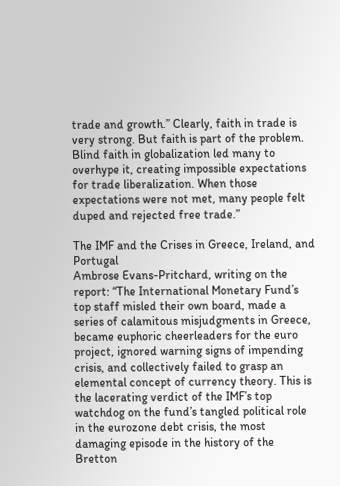trade and growth.” Clearly, faith in trade is very strong. But faith is part of the problem. Blind faith in globalization led many to overhype it, creating impossible expectations for trade liberalization. When those expectations were not met, many people felt duped and rejected free trade.”

The IMF and the Crises in Greece, Ireland, and Portugal
Ambrose Evans-Pritchard, writing on the report: “The International Monetary Fund’s top staff misled their own board, made a series of calamitous misjudgments in Greece, became euphoric cheerleaders for the euro project, ignored warning signs of impending crisis, and collectively failed to grasp an elemental concept of currency theory. This is the lacerating verdict of the IMF’s top watchdog on the fund’s tangled political role in the eurozone debt crisis, the most damaging episode in the history of the Bretton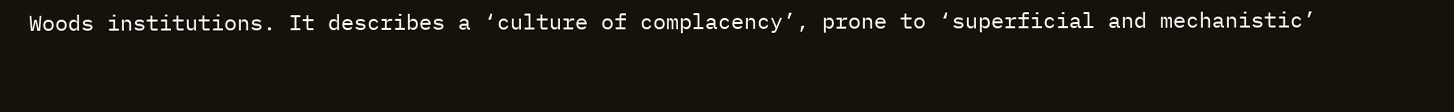Woods institutions. It describes a ‘culture of complacency’, prone to ‘superficial and mechanistic’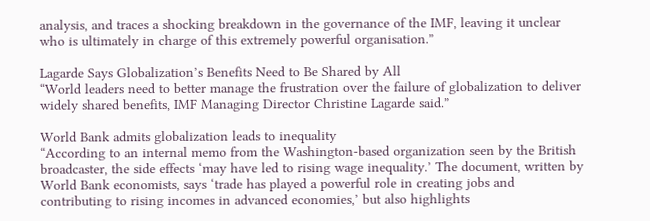analysis, and traces a shocking breakdown in the governance of the IMF, leaving it unclear who is ultimately in charge of this extremely powerful organisation.”

Lagarde Says Globalization’s Benefits Need to Be Shared by All
“World leaders need to better manage the frustration over the failure of globalization to deliver widely shared benefits, IMF Managing Director Christine Lagarde said.”

World Bank admits globalization leads to inequality
“According to an internal memo from the Washington-based organization seen by the British broadcaster, the side effects ‘may have led to rising wage inequality.’ The document, written by World Bank economists, says ‘trade has played a powerful role in creating jobs and contributing to rising incomes in advanced economies,’ but also highlights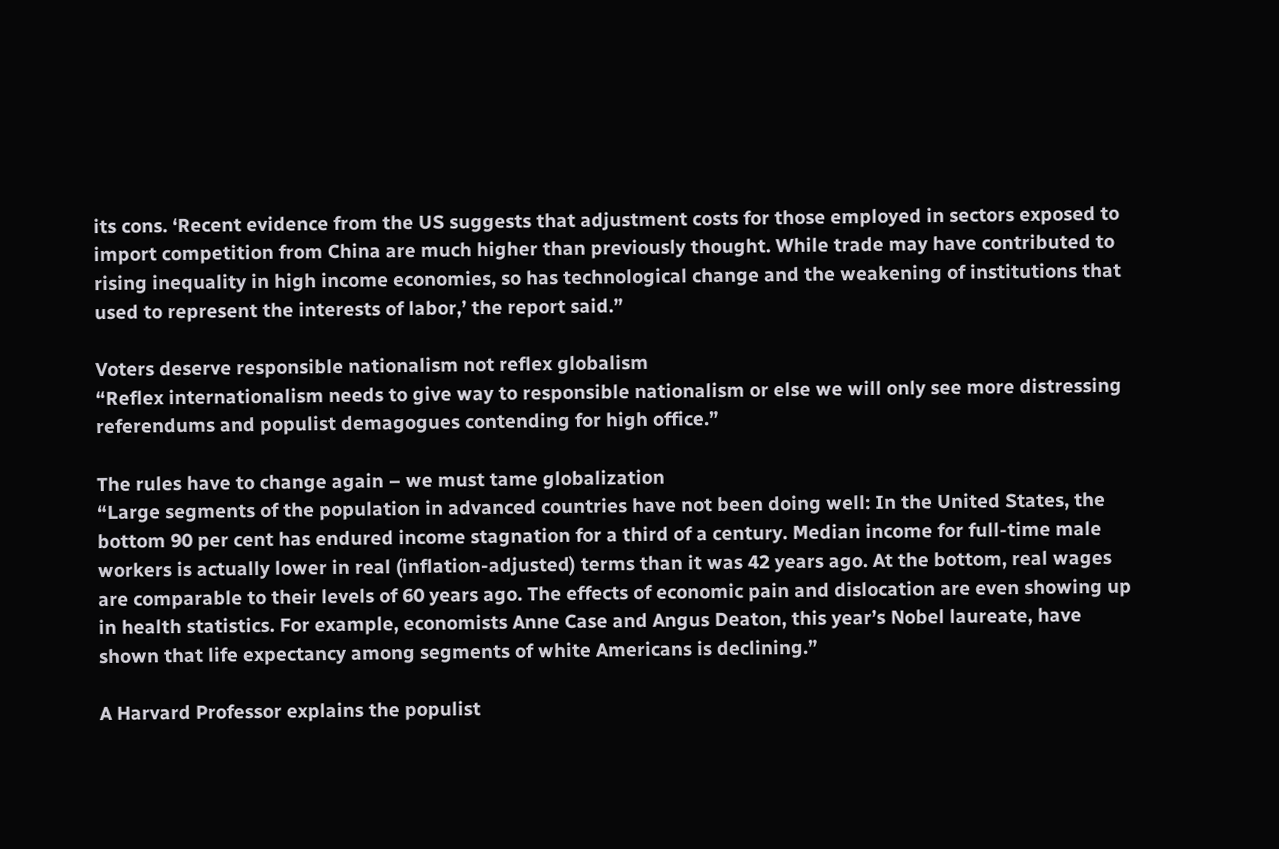its cons. ‘Recent evidence from the US suggests that adjustment costs for those employed in sectors exposed to import competition from China are much higher than previously thought. While trade may have contributed to rising inequality in high income economies, so has technological change and the weakening of institutions that used to represent the interests of labor,’ the report said.”

Voters deserve responsible nationalism not reflex globalism
“Reflex internationalism needs to give way to responsible nationalism or else we will only see more distressing referendums and populist demagogues contending for high office.”

The rules have to change again – we must tame globalization
“Large segments of the population in advanced countries have not been doing well: In the United States, the bottom 90 per cent has endured income stagnation for a third of a century. Median income for full-time male workers is actually lower in real (inflation-adjusted) terms than it was 42 years ago. At the bottom, real wages are comparable to their levels of 60 years ago. The effects of economic pain and dislocation are even showing up in health statistics. For example, economists Anne Case and Angus Deaton, this year’s Nobel laureate, have shown that life expectancy among segments of white Americans is declining.”

A Harvard Professor explains the populist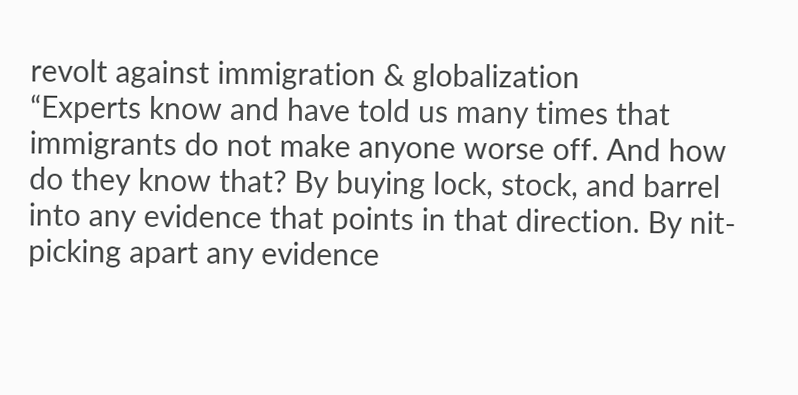revolt against immigration & globalization
“Experts know and have told us many times that immigrants do not make anyone worse off. And how do they know that? By buying lock, stock, and barrel into any evidence that points in that direction. By nit-picking apart any evidence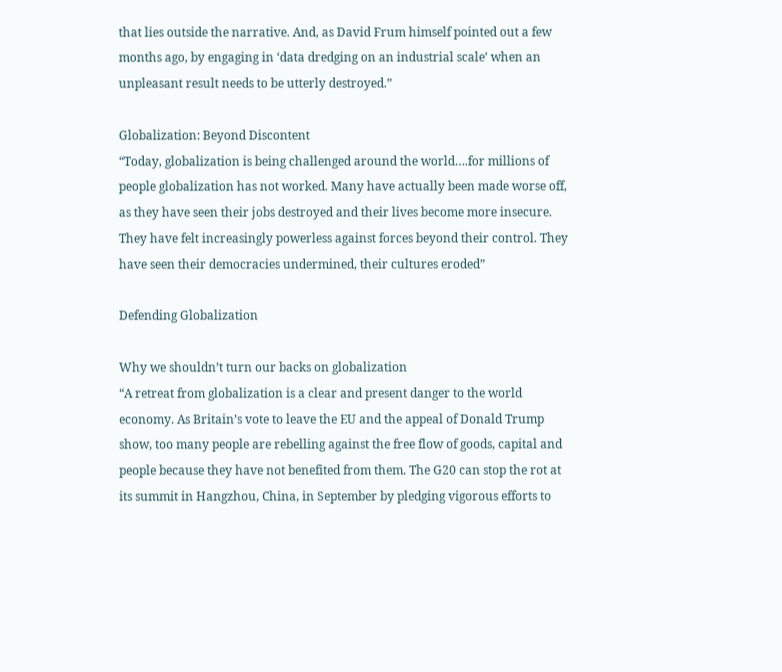that lies outside the narrative. And, as David Frum himself pointed out a few months ago, by engaging in ‘data dredging on an industrial scale’ when an unpleasant result needs to be utterly destroyed.”

Globalization: Beyond Discontent
“Today, globalization is being challenged around the world….for millions of people globalization has not worked. Many have actually been made worse off, as they have seen their jobs destroyed and their lives become more insecure. They have felt increasingly powerless against forces beyond their control. They have seen their democracies undermined, their cultures eroded”

Defending Globalization

Why we shouldn’t turn our backs on globalization
“A retreat from globalization is a clear and present danger to the world economy. As Britain’s vote to leave the EU and the appeal of Donald Trump show, too many people are rebelling against the free flow of goods, capital and people because they have not benefited from them. The G20 can stop the rot at its summit in Hangzhou, China, in September by pledging vigorous efforts to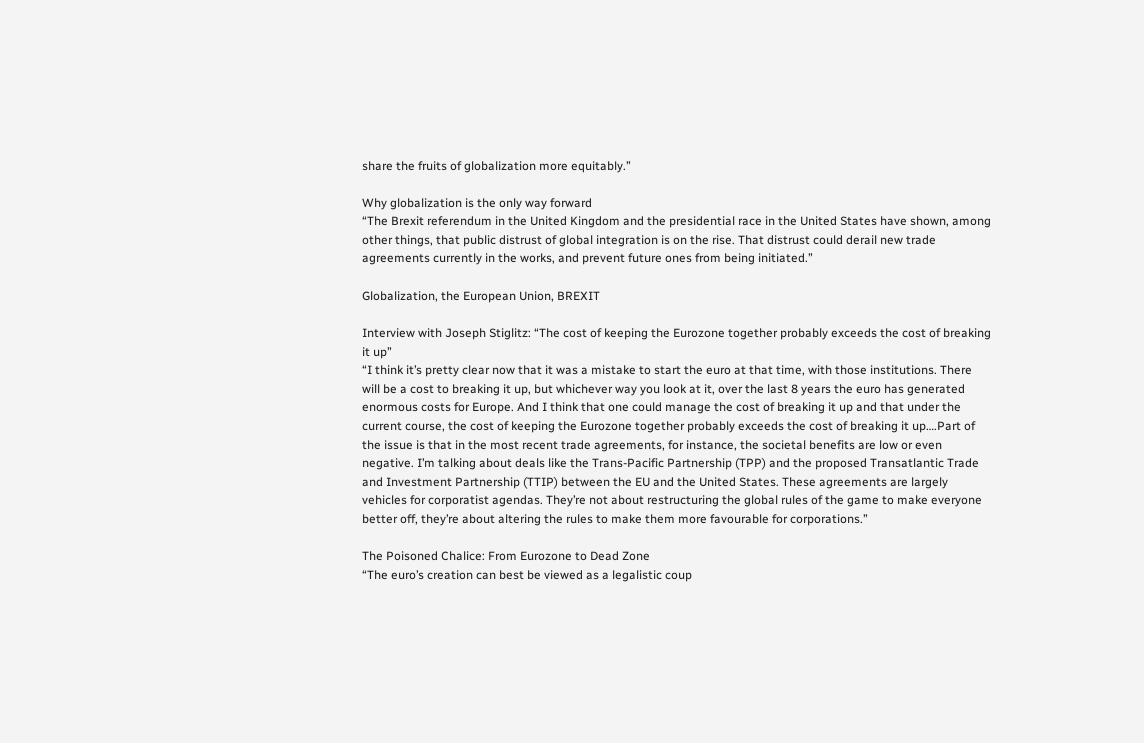share the fruits of globalization more equitably.”

Why globalization is the only way forward
“The Brexit referendum in the United Kingdom and the presidential race in the United States have shown, among other things, that public distrust of global integration is on the rise. That distrust could derail new trade agreements currently in the works, and prevent future ones from being initiated.”

Globalization, the European Union, BREXIT

Interview with Joseph Stiglitz: “The cost of keeping the Eurozone together probably exceeds the cost of breaking it up”
“I think it’s pretty clear now that it was a mistake to start the euro at that time, with those institutions. There will be a cost to breaking it up, but whichever way you look at it, over the last 8 years the euro has generated enormous costs for Europe. And I think that one could manage the cost of breaking it up and that under the current course, the cost of keeping the Eurozone together probably exceeds the cost of breaking it up….Part of the issue is that in the most recent trade agreements, for instance, the societal benefits are low or even negative. I’m talking about deals like the Trans-Pacific Partnership (TPP) and the proposed Transatlantic Trade and Investment Partnership (TTIP) between the EU and the United States. These agreements are largely vehicles for corporatist agendas. They’re not about restructuring the global rules of the game to make everyone better off, they’re about altering the rules to make them more favourable for corporations.”

The Poisoned Chalice: From Eurozone to Dead Zone
“The euro’s creation can best be viewed as a legalistic coup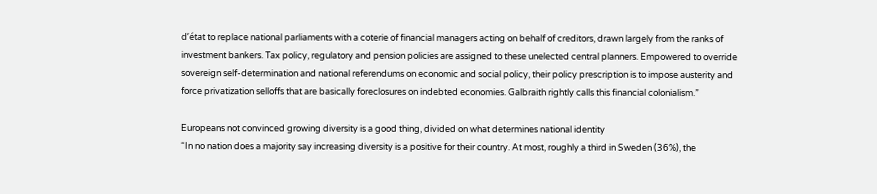d’état to replace national parliaments with a coterie of financial managers acting on behalf of creditors, drawn largely from the ranks of investment bankers. Tax policy, regulatory and pension policies are assigned to these unelected central planners. Empowered to override sovereign self-determination and national referendums on economic and social policy, their policy prescription is to impose austerity and force privatization selloffs that are basically foreclosures on indebted economies. Galbraith rightly calls this financial colonialism.”

Europeans not convinced growing diversity is a good thing, divided on what determines national identity
“In no nation does a majority say increasing diversity is a positive for their country. At most, roughly a third in Sweden (36%), the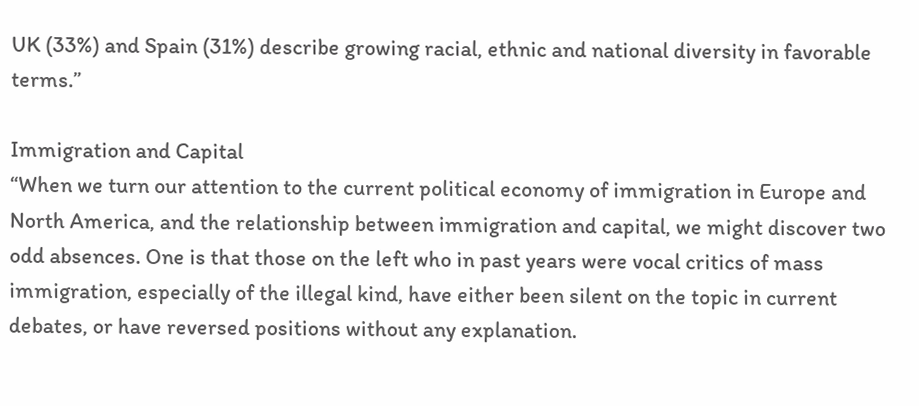UK (33%) and Spain (31%) describe growing racial, ethnic and national diversity in favorable terms.”

Immigration and Capital
“When we turn our attention to the current political economy of immigration in Europe and North America, and the relationship between immigration and capital, we might discover two odd absences. One is that those on the left who in past years were vocal critics of mass immigration, especially of the illegal kind, have either been silent on the topic in current debates, or have reversed positions without any explanation.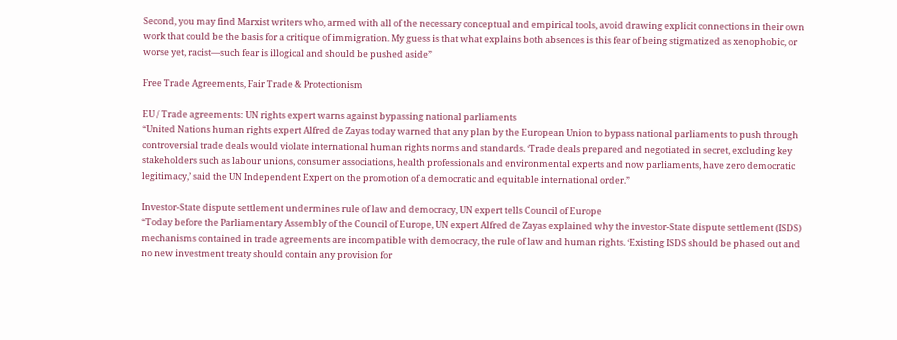Second, you may find Marxist writers who, armed with all of the necessary conceptual and empirical tools, avoid drawing explicit connections in their own work that could be the basis for a critique of immigration. My guess is that what explains both absences is this fear of being stigmatized as xenophobic, or worse yet, racist—such fear is illogical and should be pushed aside”

Free Trade Agreements, Fair Trade & Protectionism

EU / Trade agreements: UN rights expert warns against bypassing national parliaments
“United Nations human rights expert Alfred de Zayas today warned that any plan by the European Union to bypass national parliaments to push through controversial trade deals would violate international human rights norms and standards. ‘Trade deals prepared and negotiated in secret, excluding key stakeholders such as labour unions, consumer associations, health professionals and environmental experts and now parliaments, have zero democratic legitimacy,’ said the UN Independent Expert on the promotion of a democratic and equitable international order.”

Investor-State dispute settlement undermines rule of law and democracy, UN expert tells Council of Europe
“Today before the Parliamentary Assembly of the Council of Europe, UN expert Alfred de Zayas explained why the investor-State dispute settlement (ISDS) mechanisms contained in trade agreements are incompatible with democracy, the rule of law and human rights. ‘Existing ISDS should be phased out and no new investment treaty should contain any provision for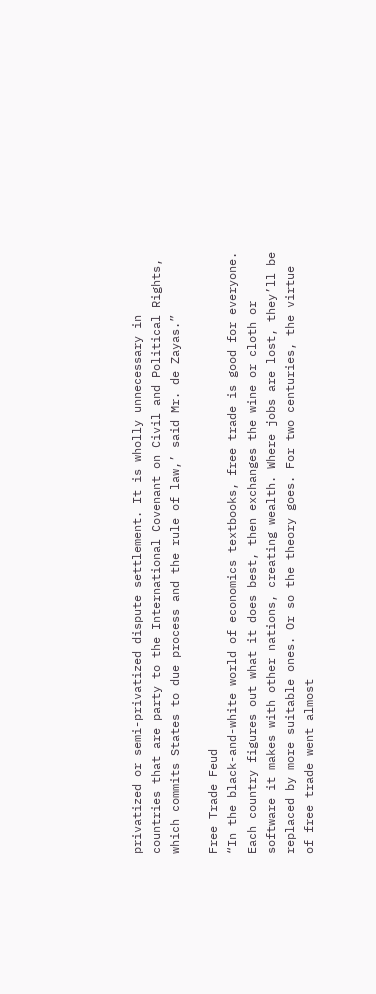privatized or semi-privatized dispute settlement. It is wholly unnecessary in countries that are party to the International Covenant on Civil and Political Rights, which commits States to due process and the rule of law,’ said Mr. de Zayas.”

Free Trade Feud
“In the black-and-white world of economics textbooks, free trade is good for everyone. Each country figures out what it does best, then exchanges the wine or cloth or software it makes with other nations, creating wealth. Where jobs are lost, they’ll be replaced by more suitable ones. Or so the theory goes. For two centuries, the virtue of free trade went almost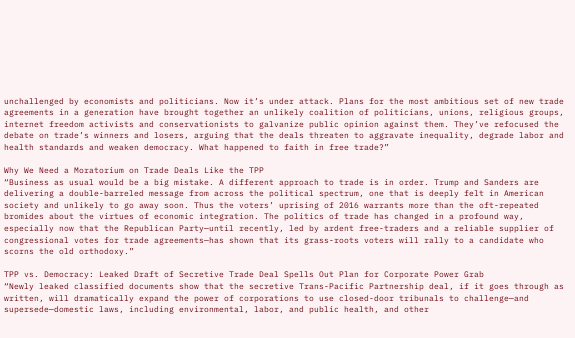unchallenged by economists and politicians. Now it’s under attack. Plans for the most ambitious set of new trade agreements in a generation have brought together an unlikely coalition of politicians, unions, religious groups, internet freedom activists and conservationists to galvanize public opinion against them. They’ve refocused the debate on trade’s winners and losers, arguing that the deals threaten to aggravate inequality, degrade labor and health standards and weaken democracy. What happened to faith in free trade?”

Why We Need a Moratorium on Trade Deals Like the TPP
“Business as usual would be a big mistake. A different approach to trade is in order. Trump and Sanders are delivering a double-barreled message from across the political spectrum, one that is deeply felt in American society and unlikely to go away soon. Thus the voters’ uprising of 2016 warrants more than the oft-repeated bromides about the virtues of economic integration. The politics of trade has changed in a profound way, especially now that the Republican Party—until recently, led by ardent free-traders and a reliable supplier of congressional votes for trade agreements—has shown that its grass-roots voters will rally to a candidate who scorns the old orthodoxy.”

TPP vs. Democracy: Leaked Draft of Secretive Trade Deal Spells Out Plan for Corporate Power Grab
“Newly leaked classified documents show that the secretive Trans-Pacific Partnership deal, if it goes through as written, will dramatically expand the power of corporations to use closed-door tribunals to challenge—and supersede—domestic laws, including environmental, labor, and public health, and other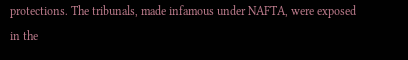protections. The tribunals, made infamous under NAFTA, were exposed in the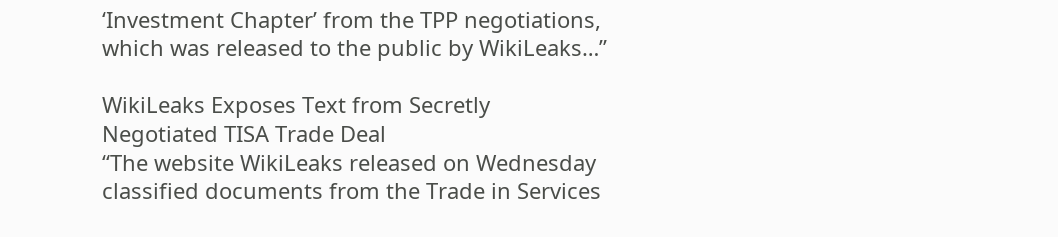‘Investment Chapter’ from the TPP negotiations, which was released to the public by WikiLeaks…”

WikiLeaks Exposes Text from Secretly Negotiated TISA Trade Deal
“The website WikiLeaks released on Wednesday classified documents from the Trade in Services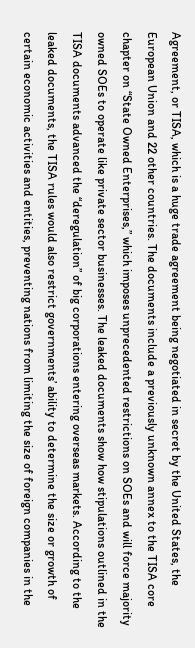Agreement, or TISA, which is a huge trade agreement being negotiated in secret by the United States, the European Union and 22 other countries. The documents include a previously unknown annex to the TISA core chapter on “State Owned Enterprises,” which imposes unprecedented restrictions on SOEs and will force majority owned SOEs to operate like private sector businesses. The leaked documents show how stipulations outlined in the TISA documents advanced the “deregulation” of big corporations entering overseas markets. According to the leaked documents, the TISA rules would also restrict governments’ ability to determine the size or growth of certain economic activities and entities, preventing nations from limiting the size of foreign companies in the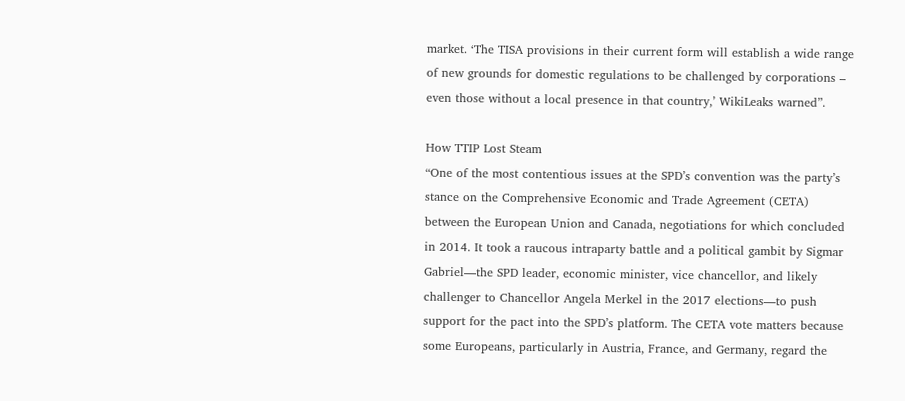market. ‘The TISA provisions in their current form will establish a wide range of new grounds for domestic regulations to be challenged by corporations – even those without a local presence in that country,’ WikiLeaks warned”.

How TTIP Lost Steam
“One of the most contentious issues at the SPD’s convention was the party’s stance on the Comprehensive Economic and Trade Agreement (CETA) between the European Union and Canada, negotiations for which concluded in 2014. It took a raucous intraparty battle and a political gambit by Sigmar Gabriel—the SPD leader, economic minister, vice chancellor, and likely challenger to Chancellor Angela Merkel in the 2017 elections—to push support for the pact into the SPD’s platform. The CETA vote matters because some Europeans, particularly in Austria, France, and Germany, regard the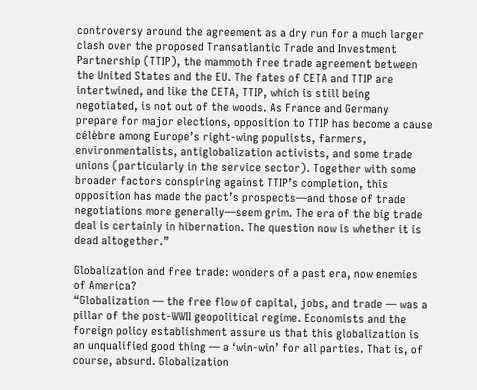controversy around the agreement as a dry run for a much larger clash over the proposed Transatlantic Trade and Investment Partnership (TTIP), the mammoth free trade agreement between the United States and the EU. The fates of CETA and TTIP are intertwined, and like the CETA, TTIP, which is still being negotiated, is not out of the woods. As France and Germany prepare for major elections, opposition to TTIP has become a cause célèbre among Europe’s right-wing populists, farmers, environmentalists, antiglobalization activists, and some trade unions (particularly in the service sector). Together with some broader factors conspiring against TTIP’s completion, this opposition has made the pact’s prospects—and those of trade negotiations more generally—seem grim. The era of the big trade deal is certainly in hibernation. The question now is whether it is dead altogether.”

Globalization and free trade: wonders of a past era, now enemies of America?
“Globalization — the free flow of capital, jobs, and trade — was a pillar of the post-WWII geopolitical regime. Economists and the foreign policy establishment assure us that this globalization is an unqualified good thing — a ‘win-win’ for all parties. That is, of course, absurd. Globalization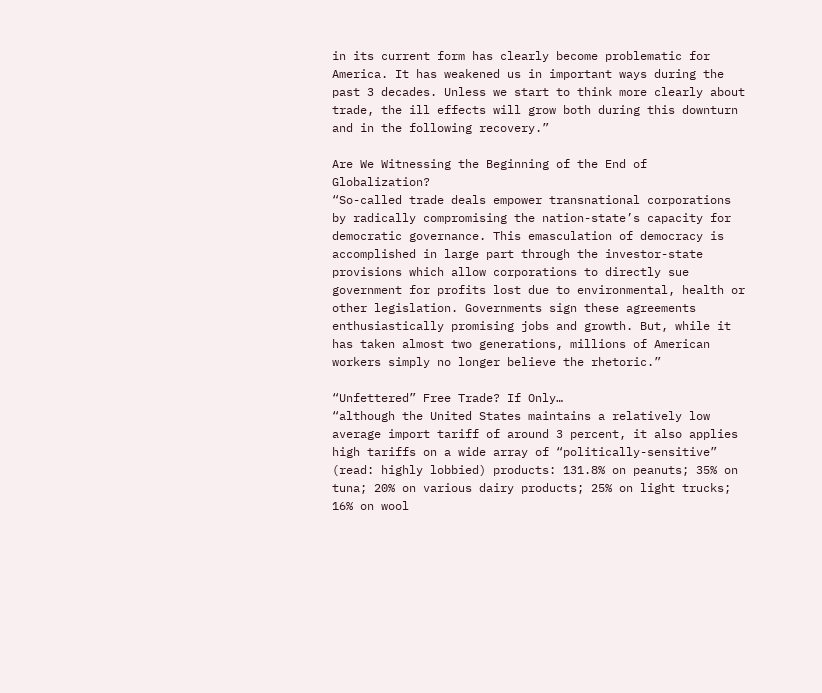in its current form has clearly become problematic for America. It has weakened us in important ways during the past 3 decades. Unless we start to think more clearly about trade, the ill effects will grow both during this downturn and in the following recovery.”

Are We Witnessing the Beginning of the End of Globalization?
“So-called trade deals empower transnational corporations by radically compromising the nation-state’s capacity for democratic governance. This emasculation of democracy is accomplished in large part through the investor-state provisions which allow corporations to directly sue government for profits lost due to environmental, health or other legislation. Governments sign these agreements enthusiastically promising jobs and growth. But, while it has taken almost two generations, millions of American workers simply no longer believe the rhetoric.”

“Unfettered” Free Trade? If Only…
“although the United States maintains a relatively low average import tariff of around 3 percent, it also applies high tariffs on a wide array of “politically-sensitive” (read: highly lobbied) products: 131.8% on peanuts; 35% on tuna; 20% on various dairy products; 25% on light trucks; 16% on wool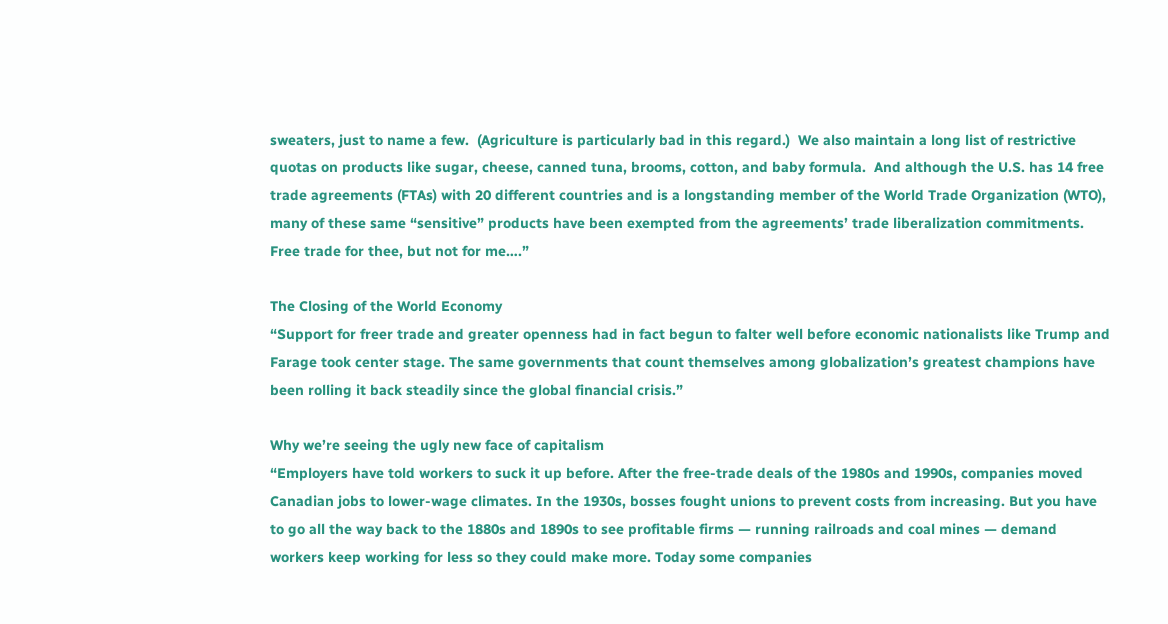sweaters, just to name a few.  (Agriculture is particularly bad in this regard.)  We also maintain a long list of restrictive quotas on products like sugar, cheese, canned tuna, brooms, cotton, and baby formula.  And although the U.S. has 14 free trade agreements (FTAs) with 20 different countries and is a longstanding member of the World Trade Organization (WTO), many of these same “sensitive” products have been exempted from the agreements’ trade liberalization commitments.  Free trade for thee, but not for me….”

The Closing of the World Economy
“Support for freer trade and greater openness had in fact begun to falter well before economic nationalists like Trump and Farage took center stage. The same governments that count themselves among globalization’s greatest champions have been rolling it back steadily since the global financial crisis.”

Why we’re seeing the ugly new face of capitalism
“Employers have told workers to suck it up before. After the free-trade deals of the 1980s and 1990s, companies moved Canadian jobs to lower-wage climates. In the 1930s, bosses fought unions to prevent costs from increasing. But you have to go all the way back to the 1880s and 1890s to see profitable firms — running railroads and coal mines — demand workers keep working for less so they could make more. Today some companies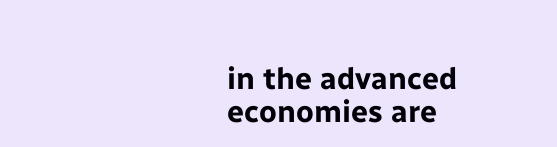in the advanced economies are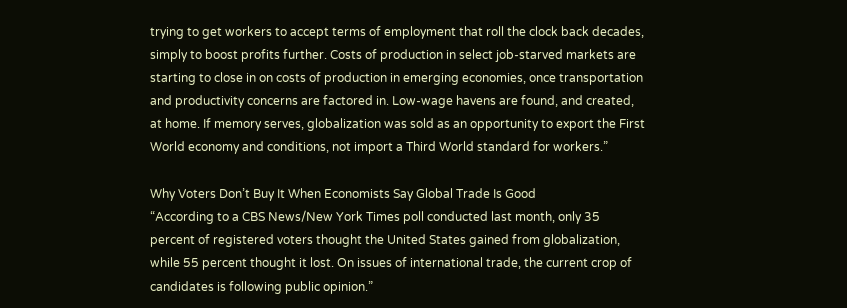trying to get workers to accept terms of employment that roll the clock back decades, simply to boost profits further. Costs of production in select job-starved markets are starting to close in on costs of production in emerging economies, once transportation and productivity concerns are factored in. Low-wage havens are found, and created, at home. If memory serves, globalization was sold as an opportunity to export the First World economy and conditions, not import a Third World standard for workers.”

Why Voters Don’t Buy It When Economists Say Global Trade Is Good
“According to a CBS News/New York Times poll conducted last month, only 35 percent of registered voters thought the United States gained from globalization, while 55 percent thought it lost. On issues of international trade, the current crop of candidates is following public opinion.”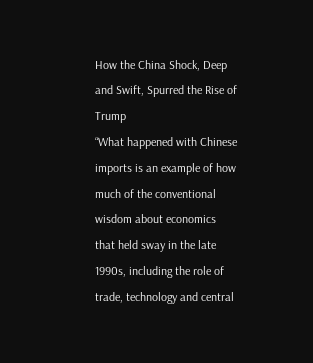How the China Shock, Deep and Swift, Spurred the Rise of Trump
“What happened with Chinese imports is an example of how much of the conventional wisdom about economics that held sway in the late 1990s, including the role of trade, technology and central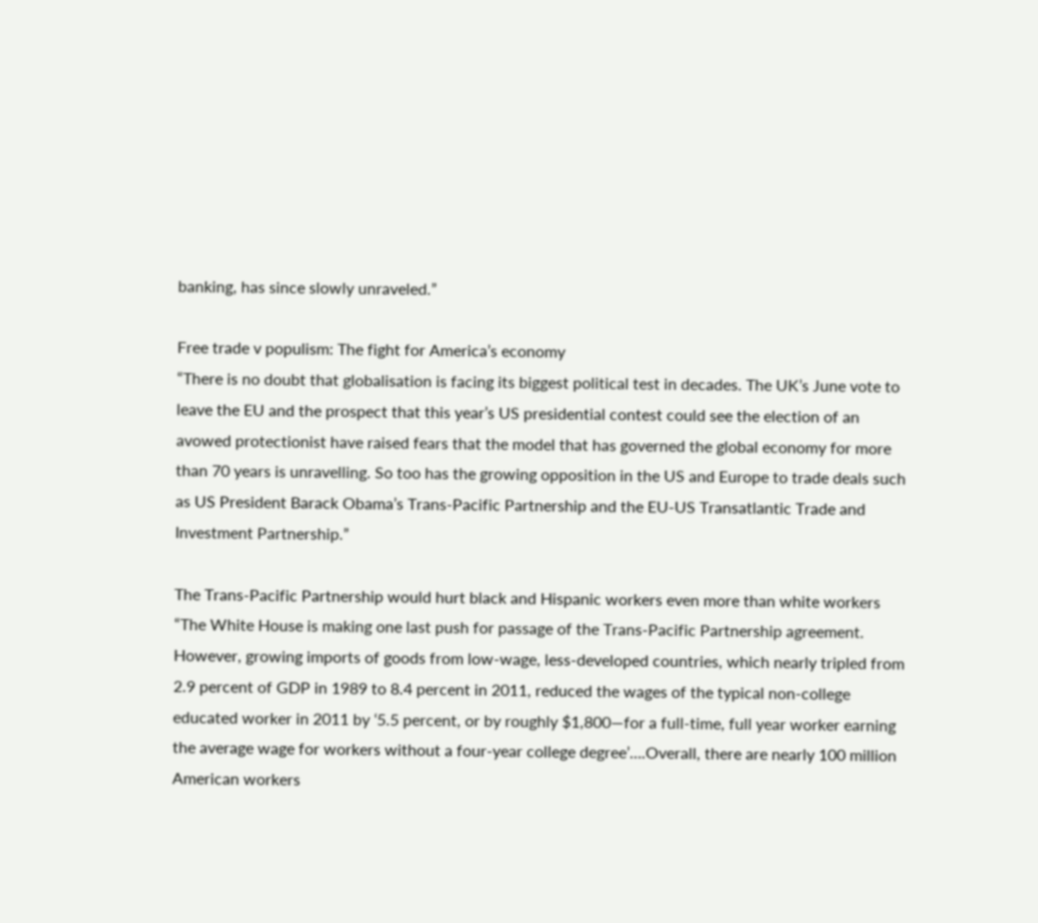banking, has since slowly unraveled.”

Free trade v populism: The fight for America’s economy
“There is no doubt that globalisation is facing its biggest political test in decades. The UK’s June vote to leave the EU and the prospect that this year’s US presidential contest could see the election of an avowed protectionist have raised fears that the model that has governed the global economy for more than 70 years is unravelling. So too has the growing opposition in the US and Europe to trade deals such as US President Barack Obama’s Trans-Pacific Partnership and the EU-US Transatlantic Trade and Investment Partnership.”

The Trans-Pacific Partnership would hurt black and Hispanic workers even more than white workers
“The White House is making one last push for passage of the Trans-Pacific Partnership agreement. However, growing imports of goods from low-wage, less-developed countries, which nearly tripled from 2.9 percent of GDP in 1989 to 8.4 percent in 2011, reduced the wages of the typical non-college educated worker in 2011 by ‘5.5 percent, or by roughly $1,800—for a full-time, full year worker earning the average wage for workers without a four-year college degree’….Overall, there are nearly 100 million American workers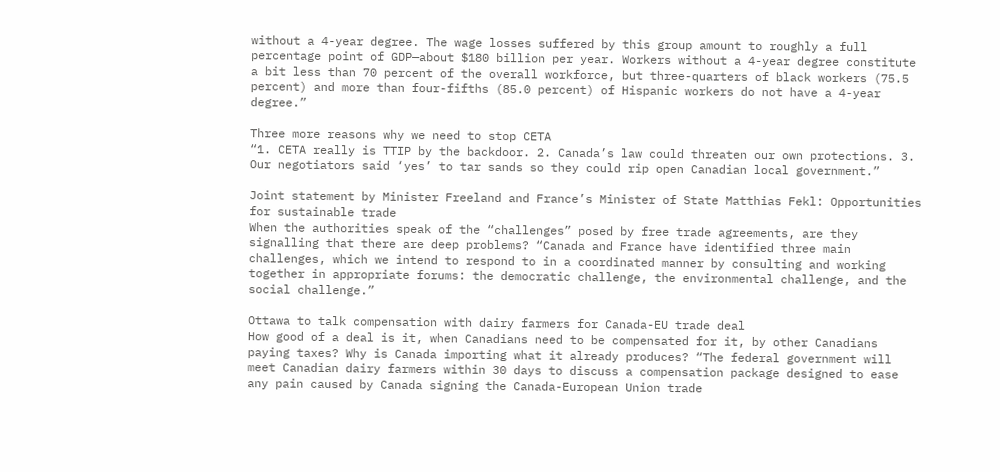without a 4-year degree. The wage losses suffered by this group amount to roughly a full percentage point of GDP—about $180 billion per year. Workers without a 4-year degree constitute a bit less than 70 percent of the overall workforce, but three-quarters of black workers (75.5 percent) and more than four-fifths (85.0 percent) of Hispanic workers do not have a 4-year degree.”

Three more reasons why we need to stop CETA
“1. CETA really is TTIP by the backdoor. 2. Canada’s law could threaten our own protections. 3. Our negotiators said ‘yes’ to tar sands so they could rip open Canadian local government.”

Joint statement by Minister Freeland and France’s Minister of State Matthias Fekl: Opportunities for sustainable trade
When the authorities speak of the “challenges” posed by free trade agreements, are they signalling that there are deep problems? “Canada and France have identified three main challenges, which we intend to respond to in a coordinated manner by consulting and working together in appropriate forums: the democratic challenge, the environmental challenge, and the social challenge.”

Ottawa to talk compensation with dairy farmers for Canada-EU trade deal
How good of a deal is it, when Canadians need to be compensated for it, by other Canadians paying taxes? Why is Canada importing what it already produces? “The federal government will meet Canadian dairy farmers within 30 days to discuss a compensation package designed to ease any pain caused by Canada signing the Canada-European Union trade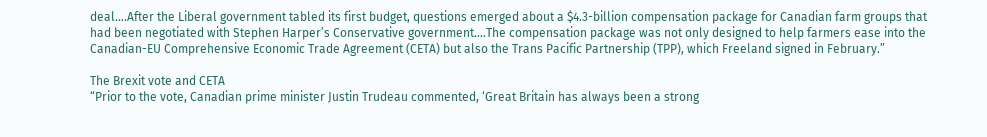deal….After the Liberal government tabled its first budget, questions emerged about a $4.3-billion compensation package for Canadian farm groups that had been negotiated with Stephen Harper’s Conservative government….The compensation package was not only designed to help farmers ease into the Canadian-EU Comprehensive Economic Trade Agreement (CETA) but also the Trans Pacific Partnership (TPP), which Freeland signed in February.”

The Brexit vote and CETA
“Prior to the vote, Canadian prime minister Justin Trudeau commented, ‘Great Britain has always been a strong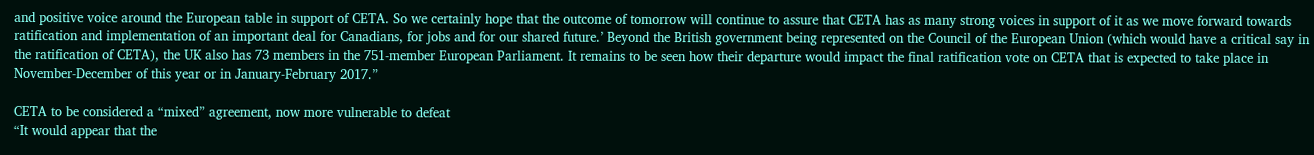and positive voice around the European table in support of CETA. So we certainly hope that the outcome of tomorrow will continue to assure that CETA has as many strong voices in support of it as we move forward towards ratification and implementation of an important deal for Canadians, for jobs and for our shared future.’ Beyond the British government being represented on the Council of the European Union (which would have a critical say in the ratification of CETA), the UK also has 73 members in the 751-member European Parliament. It remains to be seen how their departure would impact the final ratification vote on CETA that is expected to take place in November-December of this year or in January-February 2017.”

CETA to be considered a “mixed” agreement, now more vulnerable to defeat
“It would appear that the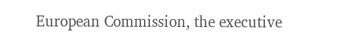European Commission, the executive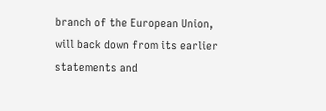branch of the European Union, will back down from its earlier statements and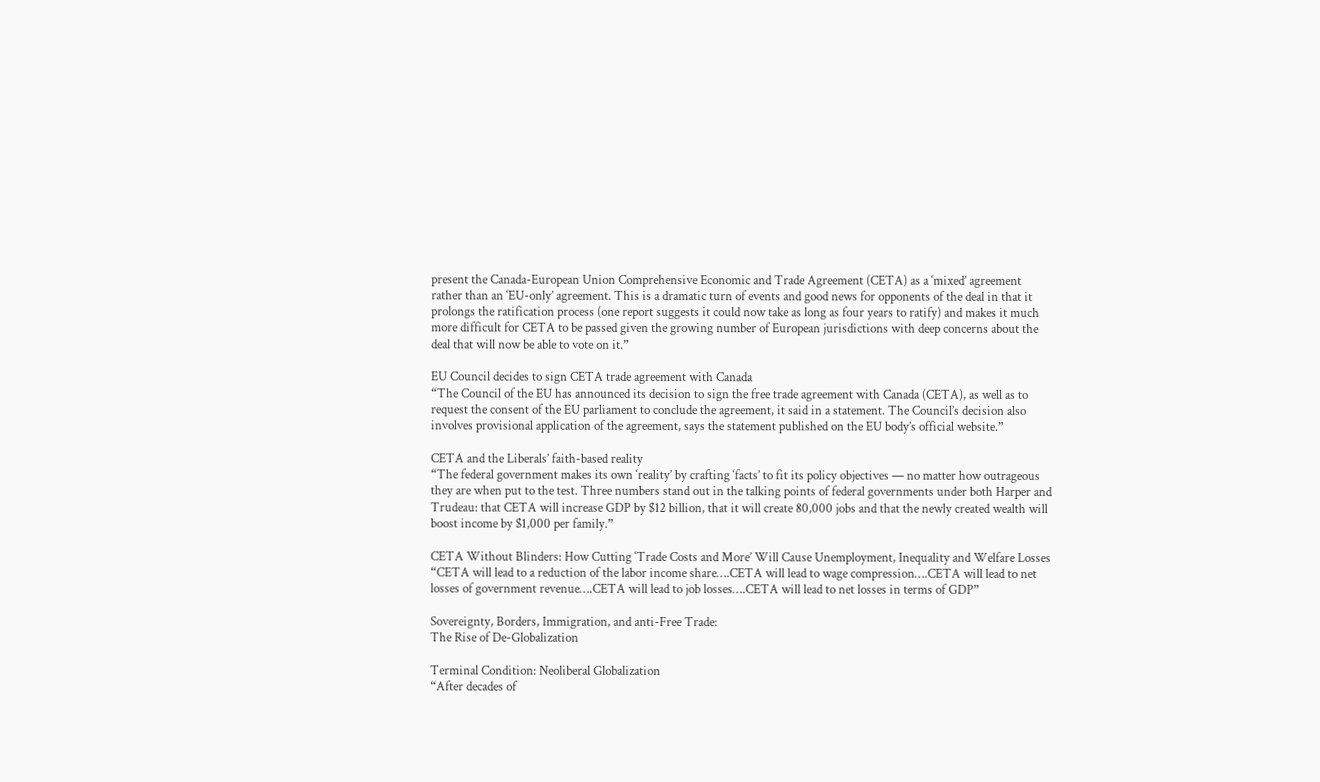present the Canada-European Union Comprehensive Economic and Trade Agreement (CETA) as a ‘mixed’ agreement rather than an ‘EU-only’ agreement. This is a dramatic turn of events and good news for opponents of the deal in that it prolongs the ratification process (one report suggests it could now take as long as four years to ratify) and makes it much more difficult for CETA to be passed given the growing number of European jurisdictions with deep concerns about the deal that will now be able to vote on it.”

EU Council decides to sign CETA trade agreement with Canada
“The Council of the EU has announced its decision to sign the free trade agreement with Canada (CETA), as well as to request the consent of the EU parliament to conclude the agreement, it said in a statement. The Council’s decision also involves provisional application of the agreement, says the statement published on the EU body’s official website.”

CETA and the Liberals’ faith-based reality
“The federal government makes its own ‘reality’ by crafting ‘facts’ to fit its policy objectives — no matter how outrageous they are when put to the test. Three numbers stand out in the talking points of federal governments under both Harper and Trudeau: that CETA will increase GDP by $12 billion, that it will create 80,000 jobs and that the newly created wealth will boost income by $1,000 per family.”

CETA Without Blinders: How Cutting ‘Trade Costs and More’ Will Cause Unemployment, Inequality and Welfare Losses
“CETA will lead to a reduction of the labor income share….CETA will lead to wage compression….CETA will lead to net losses of government revenue….CETA will lead to job losses….CETA will lead to net losses in terms of GDP”

Sovereignty, Borders, Immigration, and anti-Free Trade:
The Rise of De-Globalization

Terminal Condition: Neoliberal Globalization
“After decades of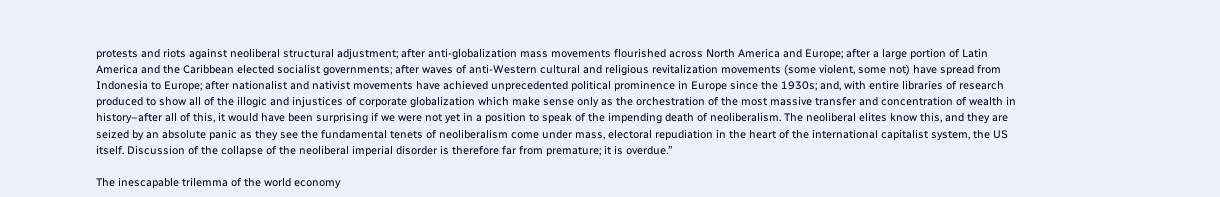protests and riots against neoliberal structural adjustment; after anti-globalization mass movements flourished across North America and Europe; after a large portion of Latin America and the Caribbean elected socialist governments; after waves of anti-Western cultural and religious revitalization movements (some violent, some not) have spread from Indonesia to Europe; after nationalist and nativist movements have achieved unprecedented political prominence in Europe since the 1930s; and, with entire libraries of research produced to show all of the illogic and injustices of corporate globalization which make sense only as the orchestration of the most massive transfer and concentration of wealth in history–after all of this, it would have been surprising if we were not yet in a position to speak of the impending death of neoliberalism. The neoliberal elites know this, and they are seized by an absolute panic as they see the fundamental tenets of neoliberalism come under mass, electoral repudiation in the heart of the international capitalist system, the US itself. Discussion of the collapse of the neoliberal imperial disorder is therefore far from premature; it is overdue.”

The inescapable trilemma of the world economy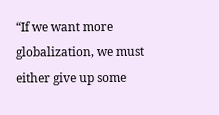“If we want more globalization, we must either give up some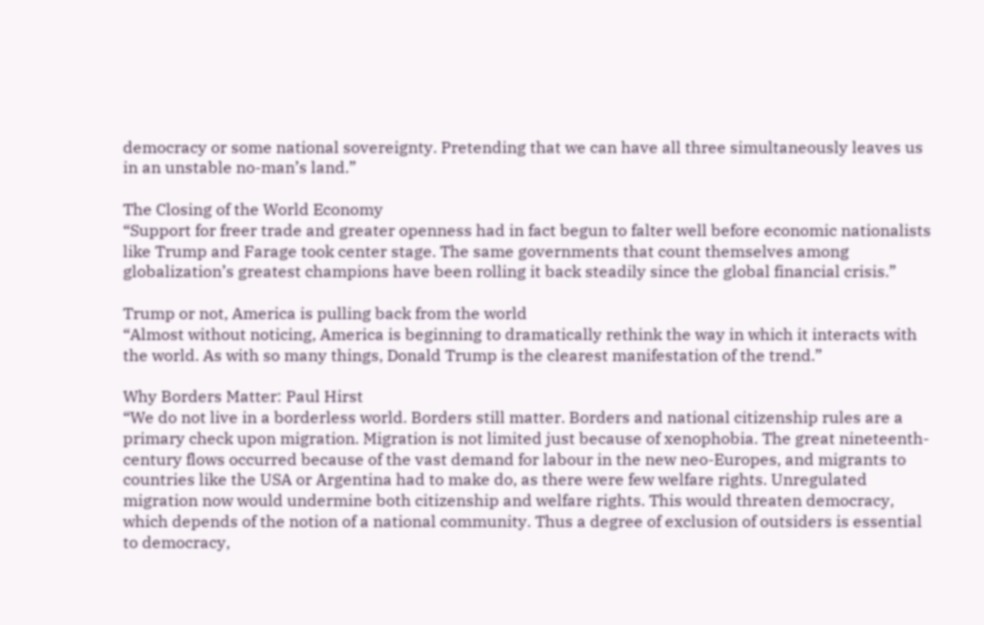democracy or some national sovereignty. Pretending that we can have all three simultaneously leaves us in an unstable no-man’s land.”

The Closing of the World Economy
“Support for freer trade and greater openness had in fact begun to falter well before economic nationalists like Trump and Farage took center stage. The same governments that count themselves among globalization’s greatest champions have been rolling it back steadily since the global financial crisis.”

Trump or not, America is pulling back from the world
“Almost without noticing, America is beginning to dramatically rethink the way in which it interacts with the world. As with so many things, Donald Trump is the clearest manifestation of the trend.”

Why Borders Matter: Paul Hirst
“We do not live in a borderless world. Borders still matter. Borders and national citizenship rules are a primary check upon migration. Migration is not limited just because of xenophobia. The great nineteenth-century flows occurred because of the vast demand for labour in the new neo-Europes, and migrants to countries like the USA or Argentina had to make do, as there were few welfare rights. Unregulated migration now would undermine both citizenship and welfare rights. This would threaten democracy, which depends of the notion of a national community. Thus a degree of exclusion of outsiders is essential to democracy,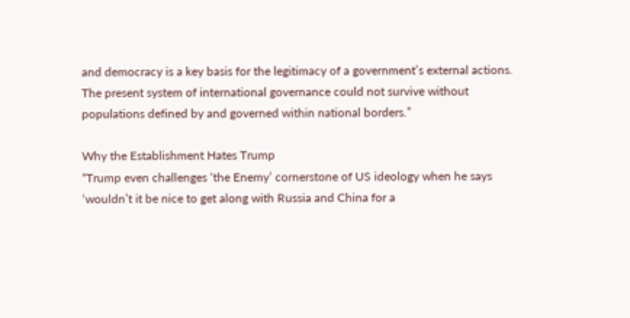and democracy is a key basis for the legitimacy of a government’s external actions. The present system of international governance could not survive without populations defined by and governed within national borders.”

Why the Establishment Hates Trump
“Trump even challenges ‘the Enemy’ cornerstone of US ideology when he says ‘wouldn’t it be nice to get along with Russia and China for a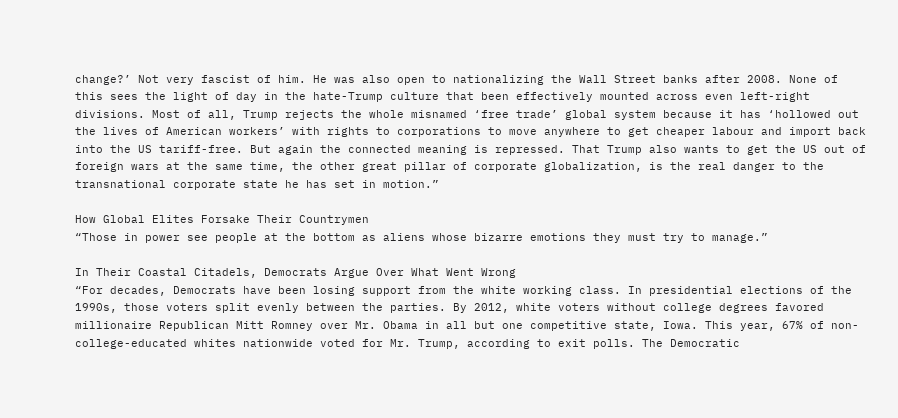change?’ Not very fascist of him. He was also open to nationalizing the Wall Street banks after 2008. None of this sees the light of day in the hate-Trump culture that been effectively mounted across even left-right divisions. Most of all, Trump rejects the whole misnamed ‘free trade’ global system because it has ‘hollowed out the lives of American workers’ with rights to corporations to move anywhere to get cheaper labour and import back into the US tariff-free. But again the connected meaning is repressed. That Trump also wants to get the US out of foreign wars at the same time, the other great pillar of corporate globalization, is the real danger to the transnational corporate state he has set in motion.”

How Global Elites Forsake Their Countrymen
“Those in power see people at the bottom as aliens whose bizarre emotions they must try to manage.”

In Their Coastal Citadels, Democrats Argue Over What Went Wrong
“For decades, Democrats have been losing support from the white working class. In presidential elections of the 1990s, those voters split evenly between the parties. By 2012, white voters without college degrees favored millionaire Republican Mitt Romney over Mr. Obama in all but one competitive state, Iowa. This year, 67% of non-college-educated whites nationwide voted for Mr. Trump, according to exit polls. The Democratic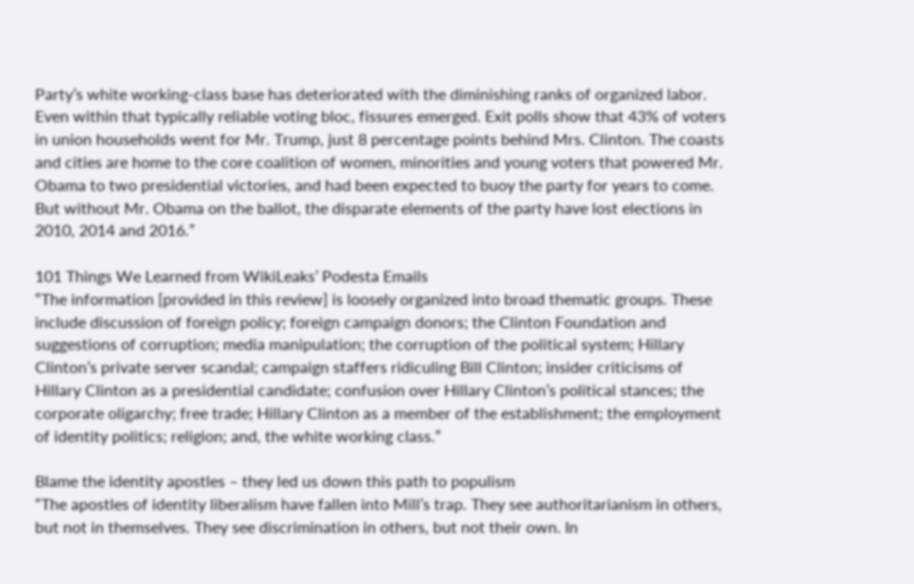Party’s white working-class base has deteriorated with the diminishing ranks of organized labor. Even within that typically reliable voting bloc, fissures emerged. Exit polls show that 43% of voters in union households went for Mr. Trump, just 8 percentage points behind Mrs. Clinton. The coasts and cities are home to the core coalition of women, minorities and young voters that powered Mr. Obama to two presidential victories, and had been expected to buoy the party for years to come. But without Mr. Obama on the ballot, the disparate elements of the party have lost elections in 2010, 2014 and 2016.”

101 Things We Learned from WikiLeaks’ Podesta Emails
“The information [provided in this review] is loosely organized into broad thematic groups. These include discussion of foreign policy; foreign campaign donors; the Clinton Foundation and suggestions of corruption; media manipulation; the corruption of the political system; Hillary Clinton’s private server scandal; campaign staffers ridiculing Bill Clinton; insider criticisms of Hillary Clinton as a presidential candidate; confusion over Hillary Clinton’s political stances; the corporate oligarchy; free trade; Hillary Clinton as a member of the establishment; the employment of identity politics; religion; and, the white working class.”

Blame the identity apostles – they led us down this path to populism
“The apostles of identity liberalism have fallen into Mill’s trap. They see authoritarianism in others, but not in themselves. They see discrimination in others, but not their own. In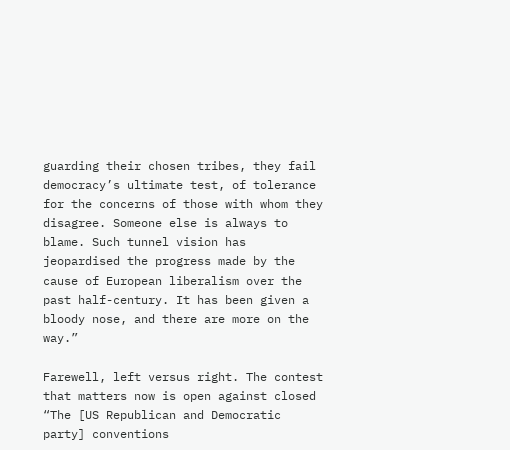guarding their chosen tribes, they fail democracy’s ultimate test, of tolerance for the concerns of those with whom they disagree. Someone else is always to blame. Such tunnel vision has jeopardised the progress made by the cause of European liberalism over the past half-century. It has been given a bloody nose, and there are more on the way.”

Farewell, left versus right. The contest that matters now is open against closed
“The [US Republican and Democratic party] conventions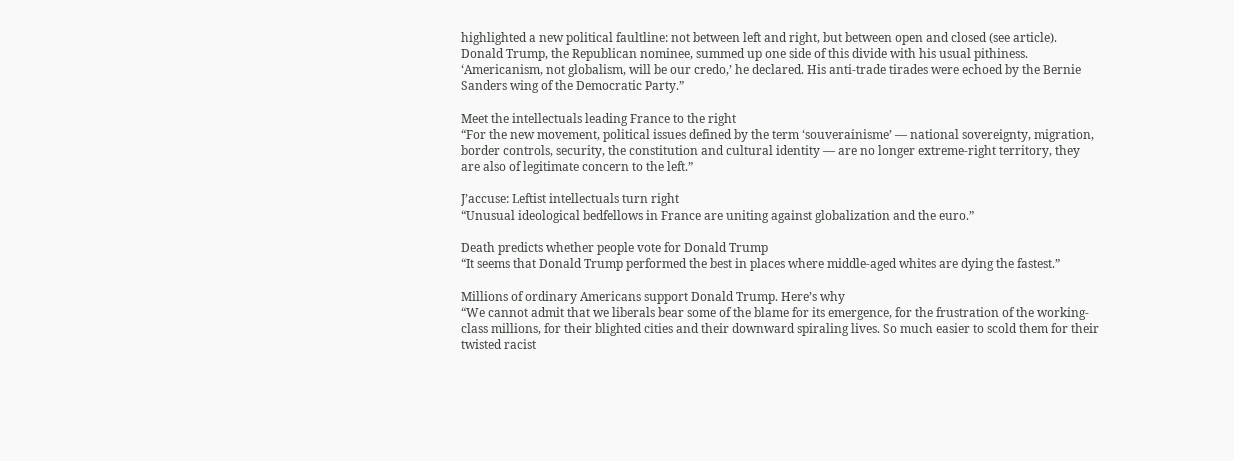highlighted a new political faultline: not between left and right, but between open and closed (see article). Donald Trump, the Republican nominee, summed up one side of this divide with his usual pithiness. ‘Americanism, not globalism, will be our credo,’ he declared. His anti-trade tirades were echoed by the Bernie Sanders wing of the Democratic Party.”

Meet the intellectuals leading France to the right
“For the new movement, political issues defined by the term ‘souverainisme’ — national sovereignty, migration, border controls, security, the constitution and cultural identity — are no longer extreme-right territory, they are also of legitimate concern to the left.”

J’accuse: Leftist intellectuals turn right
“Unusual ideological bedfellows in France are uniting against globalization and the euro.”

Death predicts whether people vote for Donald Trump
“It seems that Donald Trump performed the best in places where middle-aged whites are dying the fastest.”

Millions of ordinary Americans support Donald Trump. Here’s why
“We cannot admit that we liberals bear some of the blame for its emergence, for the frustration of the working-class millions, for their blighted cities and their downward spiraling lives. So much easier to scold them for their twisted racist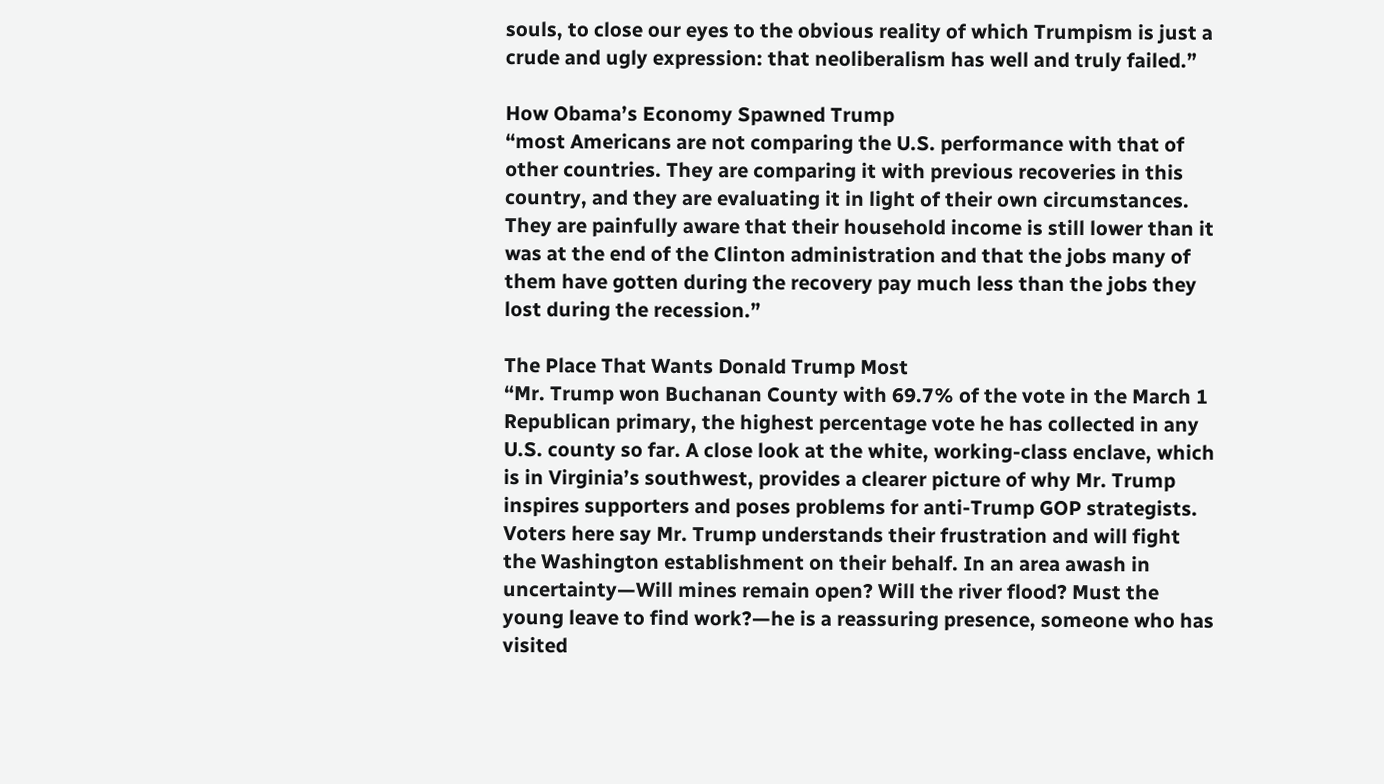souls, to close our eyes to the obvious reality of which Trumpism is just a crude and ugly expression: that neoliberalism has well and truly failed.”

How Obama’s Economy Spawned Trump
“most Americans are not comparing the U.S. performance with that of other countries. They are comparing it with previous recoveries in this country, and they are evaluating it in light of their own circumstances. They are painfully aware that their household income is still lower than it was at the end of the Clinton administration and that the jobs many of them have gotten during the recovery pay much less than the jobs they lost during the recession.”

The Place That Wants Donald Trump Most
“Mr. Trump won Buchanan County with 69.7% of the vote in the March 1 Republican primary, the highest percentage vote he has collected in any U.S. county so far. A close look at the white, working-class enclave, which is in Virginia’s southwest, provides a clearer picture of why Mr. Trump inspires supporters and poses problems for anti-Trump GOP strategists. Voters here say Mr. Trump understands their frustration and will fight the Washington establishment on their behalf. In an area awash in uncertainty—Will mines remain open? Will the river flood? Must the young leave to find work?—he is a reassuring presence, someone who has visited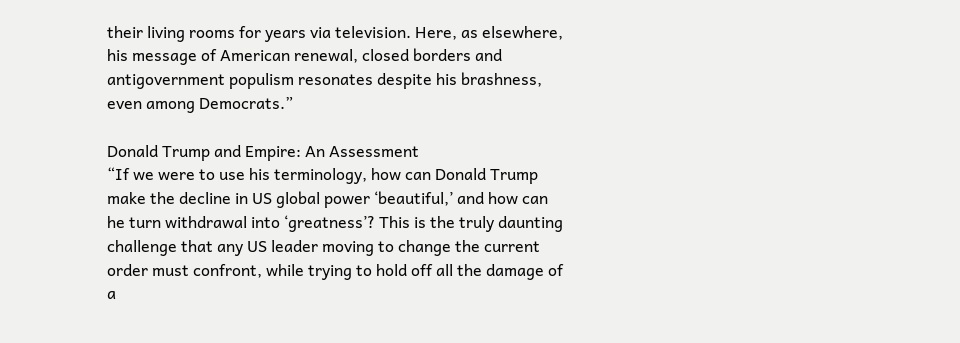their living rooms for years via television. Here, as elsewhere, his message of American renewal, closed borders and antigovernment populism resonates despite his brashness, even among Democrats.”

Donald Trump and Empire: An Assessment
“If we were to use his terminology, how can Donald Trump make the decline in US global power ‘beautiful,’ and how can he turn withdrawal into ‘greatness’? This is the truly daunting challenge that any US leader moving to change the current order must confront, while trying to hold off all the damage of a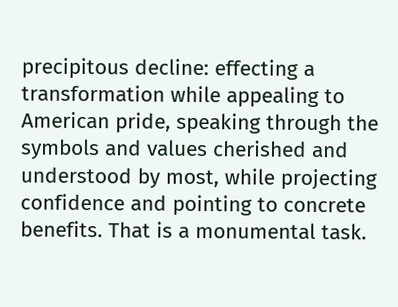precipitous decline: effecting a transformation while appealing to American pride, speaking through the symbols and values cherished and understood by most, while projecting confidence and pointing to concrete benefits. That is a monumental task.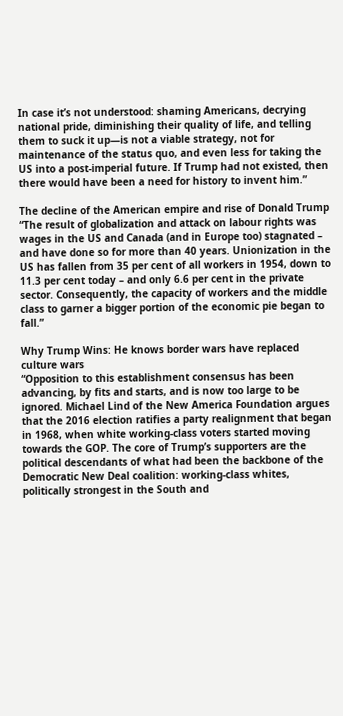In case it’s not understood: shaming Americans, decrying national pride, diminishing their quality of life, and telling them to suck it up—is not a viable strategy, not for maintenance of the status quo, and even less for taking the US into a post-imperial future. If Trump had not existed, then there would have been a need for history to invent him.”

The decline of the American empire and rise of Donald Trump
“The result of globalization and attack on labour rights was wages in the US and Canada (and in Europe too) stagnated – and have done so for more than 40 years. Unionization in the US has fallen from 35 per cent of all workers in 1954, down to 11.3 per cent today – and only 6.6 per cent in the private sector. Consequently, the capacity of workers and the middle class to garner a bigger portion of the economic pie began to fall.”

Why Trump Wins: He knows border wars have replaced culture wars
“Opposition to this establishment consensus has been advancing, by fits and starts, and is now too large to be ignored. Michael Lind of the New America Foundation argues that the 2016 election ratifies a party realignment that began in 1968, when white working-class voters started moving towards the GOP. The core of Trump’s supporters are the political descendants of what had been the backbone of the Democratic New Deal coalition: working-class whites, politically strongest in the South and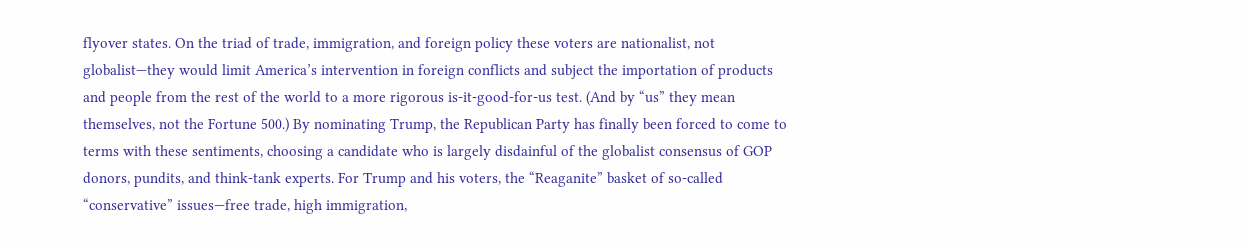flyover states. On the triad of trade, immigration, and foreign policy these voters are nationalist, not globalist—they would limit America’s intervention in foreign conflicts and subject the importation of products and people from the rest of the world to a more rigorous is-it-good-for-us test. (And by “us” they mean themselves, not the Fortune 500.) By nominating Trump, the Republican Party has finally been forced to come to terms with these sentiments, choosing a candidate who is largely disdainful of the globalist consensus of GOP donors, pundits, and think-tank experts. For Trump and his voters, the “Reaganite” basket of so-called “conservative” issues—free trade, high immigration,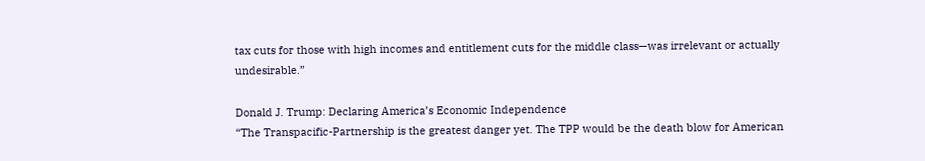tax cuts for those with high incomes and entitlement cuts for the middle class—was irrelevant or actually undesirable.”

Donald J. Trump: Declaring America’s Economic Independence
“The Transpacific-Partnership is the greatest danger yet. The TPP would be the death blow for American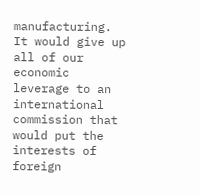manufacturing. It would give up all of our economic leverage to an international commission that would put the interests of foreign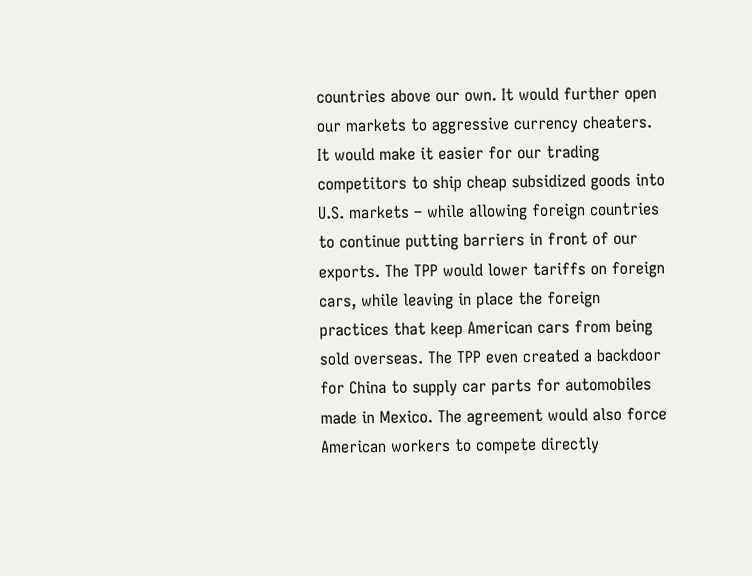countries above our own. It would further open our markets to aggressive currency cheaters. It would make it easier for our trading competitors to ship cheap subsidized goods into U.S. markets – while allowing foreign countries to continue putting barriers in front of our exports. The TPP would lower tariffs on foreign cars, while leaving in place the foreign practices that keep American cars from being sold overseas. The TPP even created a backdoor for China to supply car parts for automobiles made in Mexico. The agreement would also force American workers to compete directly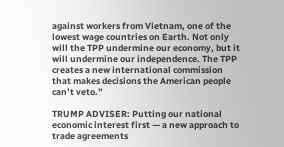against workers from Vietnam, one of the lowest wage countries on Earth. Not only will the TPP undermine our economy, but it will undermine our independence. The TPP creates a new international commission that makes decisions the American people can’t veto.”

TRUMP ADVISER: Putting our national economic interest first — a new approach to trade agreements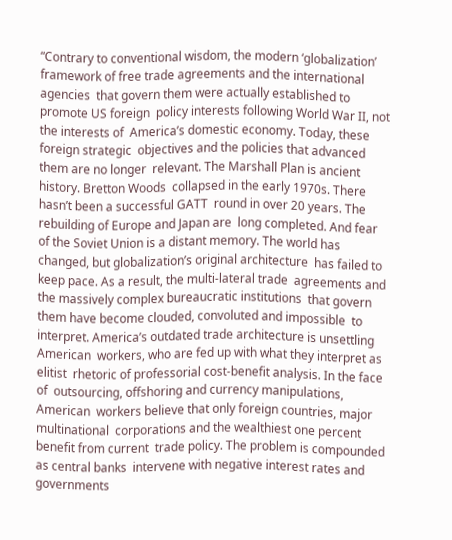“Contrary to conventional wisdom, the modern ‘globalization’  framework of free trade agreements and the international agencies  that govern them were actually established to promote US foreign  policy interests following World War II, not the interests of  America’s domestic economy. Today, these foreign strategic  objectives and the policies that advanced them are no longer  relevant. The Marshall Plan is ancient history. Bretton Woods  collapsed in the early 1970s. There hasn’t been a successful GATT  round in over 20 years. The rebuilding of Europe and Japan are  long completed. And fear of the Soviet Union is a distant memory. The world has changed, but globalization’s original architecture  has failed to keep pace. As a result, the multi-lateral trade  agreements and the massively complex bureaucratic institutions  that govern them have become clouded, convoluted and impossible  to interpret. America’s outdated trade architecture is unsettling American  workers, who are fed up with what they interpret as elitist  rhetoric of professorial cost-benefit analysis. In the face of  outsourcing, offshoring and currency manipulations, American  workers believe that only foreign countries, major multinational  corporations and the wealthiest one percent benefit from current  trade policy. The problem is compounded as central banks  intervene with negative interest rates and governments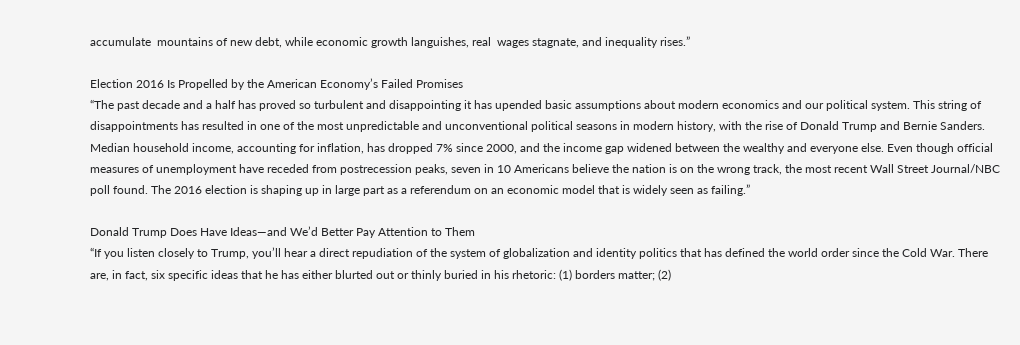accumulate  mountains of new debt, while economic growth languishes, real  wages stagnate, and inequality rises.”

Election 2016 Is Propelled by the American Economy’s Failed Promises
“The past decade and a half has proved so turbulent and disappointing it has upended basic assumptions about modern economics and our political system. This string of disappointments has resulted in one of the most unpredictable and unconventional political seasons in modern history, with the rise of Donald Trump and Bernie Sanders. Median household income, accounting for inflation, has dropped 7% since 2000, and the income gap widened between the wealthy and everyone else. Even though official measures of unemployment have receded from postrecession peaks, seven in 10 Americans believe the nation is on the wrong track, the most recent Wall Street Journal/NBC poll found. The 2016 election is shaping up in large part as a referendum on an economic model that is widely seen as failing.”

Donald Trump Does Have Ideas—and We’d Better Pay Attention to Them
“If you listen closely to Trump, you’ll hear a direct repudiation of the system of globalization and identity politics that has defined the world order since the Cold War. There are, in fact, six specific ideas that he has either blurted out or thinly buried in his rhetoric: (1) borders matter; (2)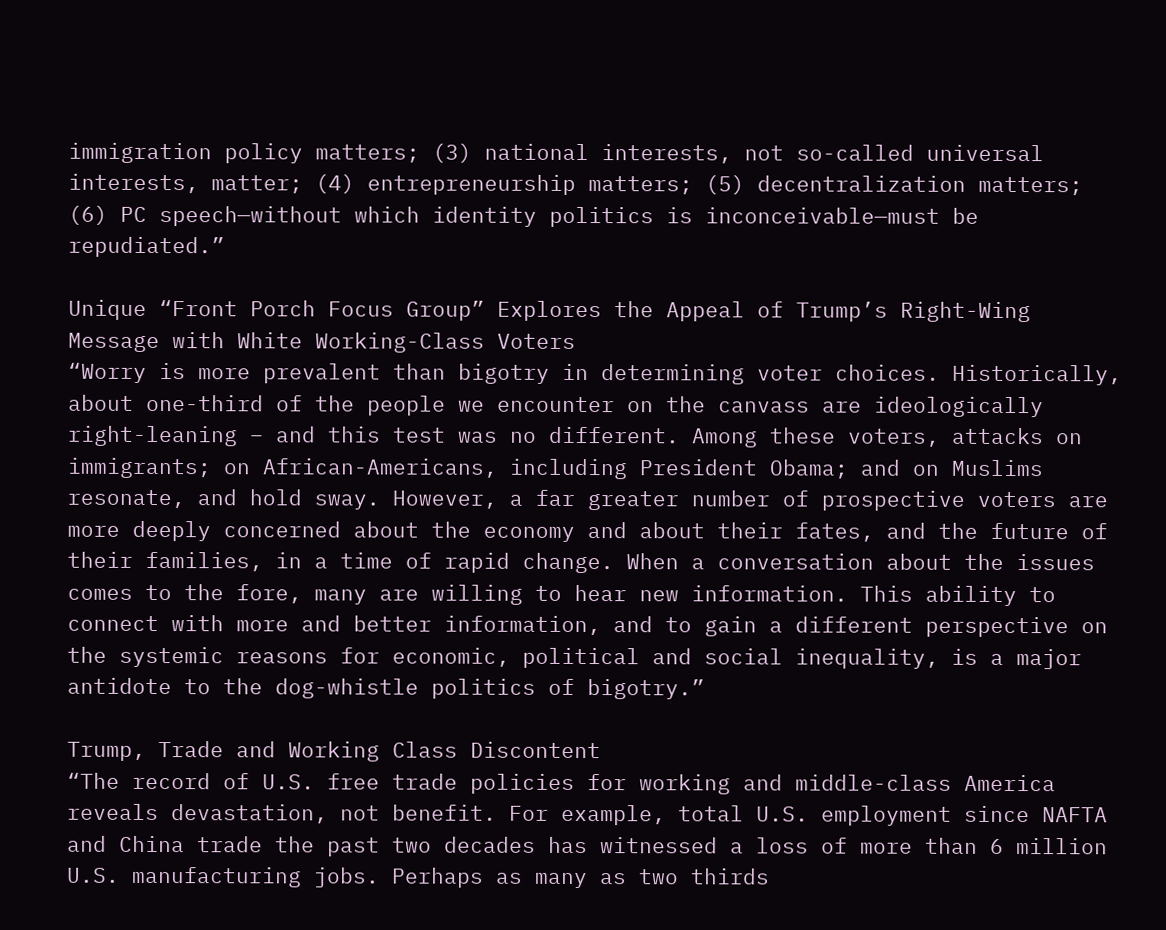immigration policy matters; (3) national interests, not so-called universal interests, matter; (4) entrepreneurship matters; (5) decentralization matters; (6) PC speech—without which identity politics is inconceivable—must be repudiated.”

Unique “Front Porch Focus Group” Explores the Appeal of Trump’s Right-Wing Message with White Working-Class Voters
“Worry is more prevalent than bigotry in determining voter choices. Historically, about one-third of the people we encounter on the canvass are ideologically right-leaning – and this test was no different. Among these voters, attacks on immigrants; on African-Americans, including President Obama; and on Muslims resonate, and hold sway. However, a far greater number of prospective voters are more deeply concerned about the economy and about their fates, and the future of their families, in a time of rapid change. When a conversation about the issues comes to the fore, many are willing to hear new information. This ability to connect with more and better information, and to gain a different perspective on the systemic reasons for economic, political and social inequality, is a major antidote to the dog-whistle politics of bigotry.”

Trump, Trade and Working Class Discontent
“The record of U.S. free trade policies for working and middle-class America reveals devastation, not benefit. For example, total U.S. employment since NAFTA and China trade the past two decades has witnessed a loss of more than 6 million U.S. manufacturing jobs. Perhaps as many as two thirds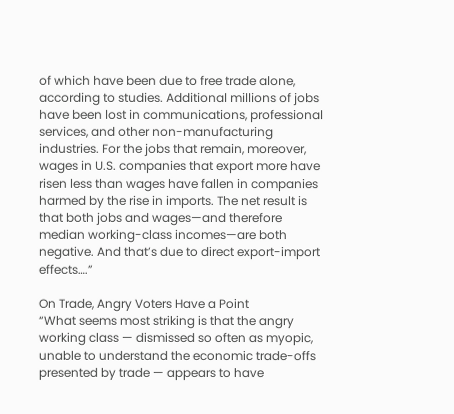of which have been due to free trade alone, according to studies. Additional millions of jobs have been lost in communications, professional services, and other non-manufacturing industries. For the jobs that remain, moreover, wages in U.S. companies that export more have risen less than wages have fallen in companies harmed by the rise in imports. The net result is that both jobs and wages—and therefore median working-class incomes—are both negative. And that’s due to direct export-import effects….”

On Trade, Angry Voters Have a Point
“What seems most striking is that the angry working class — dismissed so often as myopic, unable to understand the economic trade-offs presented by trade — appears to have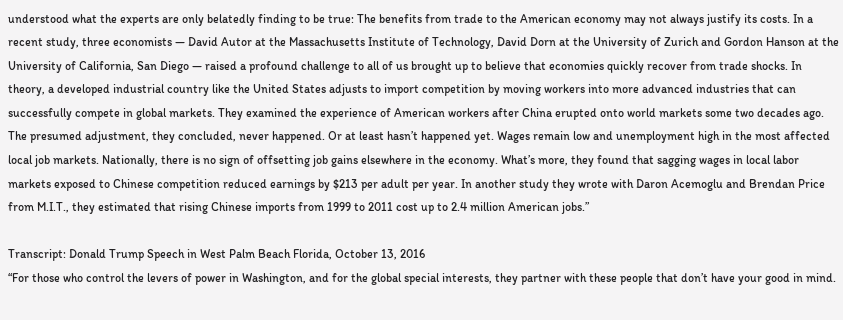understood what the experts are only belatedly finding to be true: The benefits from trade to the American economy may not always justify its costs. In a recent study, three economists — David Autor at the Massachusetts Institute of Technology, David Dorn at the University of Zurich and Gordon Hanson at the University of California, San Diego — raised a profound challenge to all of us brought up to believe that economies quickly recover from trade shocks. In theory, a developed industrial country like the United States adjusts to import competition by moving workers into more advanced industries that can successfully compete in global markets. They examined the experience of American workers after China erupted onto world markets some two decades ago. The presumed adjustment, they concluded, never happened. Or at least hasn’t happened yet. Wages remain low and unemployment high in the most affected local job markets. Nationally, there is no sign of offsetting job gains elsewhere in the economy. What’s more, they found that sagging wages in local labor markets exposed to Chinese competition reduced earnings by $213 per adult per year. In another study they wrote with Daron Acemoglu and Brendan Price from M.I.T., they estimated that rising Chinese imports from 1999 to 2011 cost up to 2.4 million American jobs.”

Transcript: Donald Trump Speech in West Palm Beach Florida, October 13, 2016
“For those who control the levers of power in Washington, and for the global special interests, they partner with these people that don’t have your good in mind.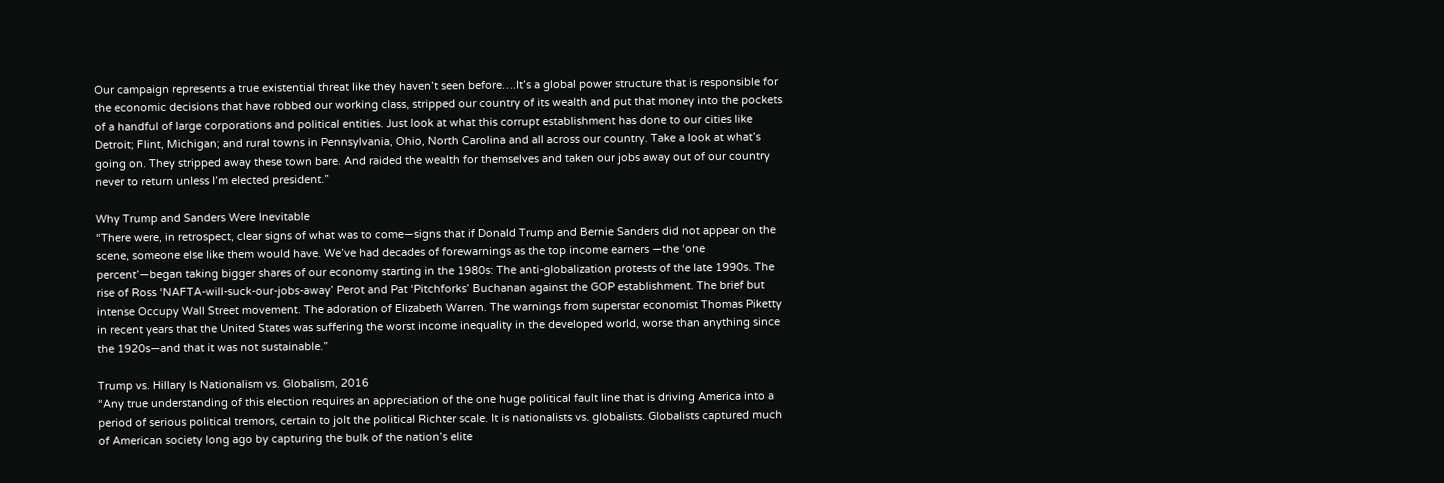Our campaign represents a true existential threat like they haven’t seen before….It’s a global power structure that is responsible for the economic decisions that have robbed our working class, stripped our country of its wealth and put that money into the pockets of a handful of large corporations and political entities. Just look at what this corrupt establishment has done to our cities like Detroit; Flint, Michigan; and rural towns in Pennsylvania, Ohio, North Carolina and all across our country. Take a look at what’s going on. They stripped away these town bare. And raided the wealth for themselves and taken our jobs away out of our country never to return unless I’m elected president.”

Why Trump and Sanders Were Inevitable
“There were, in retrospect, clear signs of what was to come—signs that if Donald Trump and Bernie Sanders did not appear on the scene, someone else like them would have. We’ve had decades of forewarnings as the top income earners —the ‘one percent’—began taking bigger shares of our economy starting in the 1980s: The anti-globalization protests of the late 1990s. The rise of Ross ‘NAFTA-will-suck-our-jobs-away’ Perot and Pat ‘Pitchforks’ Buchanan against the GOP establishment. The brief but intense Occupy Wall Street movement. The adoration of Elizabeth Warren. The warnings from superstar economist Thomas Piketty in recent years that the United States was suffering the worst income inequality in the developed world, worse than anything since the 1920s—and that it was not sustainable.”

Trump vs. Hillary Is Nationalism vs. Globalism, 2016
“Any true understanding of this election requires an appreciation of the one huge political fault line that is driving America into a period of serious political tremors, certain to jolt the political Richter scale. It is nationalists vs. globalists. Globalists captured much of American society long ago by capturing the bulk of the nation’s elite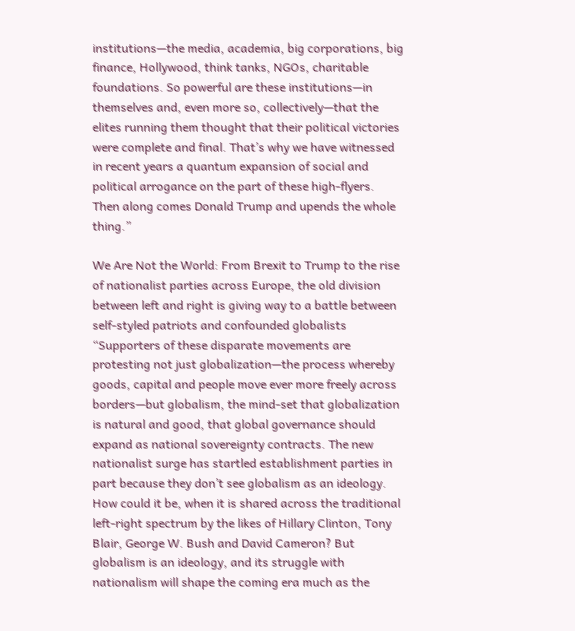institutions—the media, academia, big corporations, big finance, Hollywood, think tanks, NGOs, charitable foundations. So powerful are these institutions—in themselves and, even more so, collectively—that the elites running them thought that their political victories were complete and final. That’s why we have witnessed in recent years a quantum expansion of social and political arrogance on the part of these high-flyers. Then along comes Donald Trump and upends the whole thing.”

We Are Not the World: From Brexit to Trump to the rise of nationalist parties across Europe, the old division between left and right is giving way to a battle between self-styled patriots and confounded globalists
“Supporters of these disparate movements are protesting not just globalization—the process whereby goods, capital and people move ever more freely across borders—but globalism, the mind-set that globalization is natural and good, that global governance should expand as national sovereignty contracts. The new nationalist surge has startled establishment parties in part because they don’t see globalism as an ideology. How could it be, when it is shared across the traditional left-right spectrum by the likes of Hillary Clinton, Tony Blair, George W. Bush and David Cameron? But globalism is an ideology, and its struggle with nationalism will shape the coming era much as the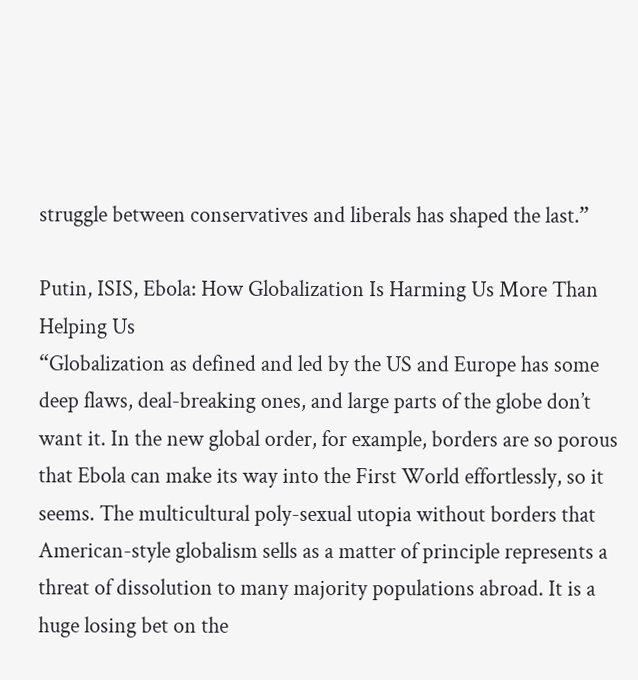struggle between conservatives and liberals has shaped the last.”

Putin, ISIS, Ebola: How Globalization Is Harming Us More Than Helping Us
“Globalization as defined and led by the US and Europe has some deep flaws, deal-breaking ones, and large parts of the globe don’t want it. In the new global order, for example, borders are so porous that Ebola can make its way into the First World effortlessly, so it seems. The multicultural poly-sexual utopia without borders that American-style globalism sells as a matter of principle represents a threat of dissolution to many majority populations abroad. It is a huge losing bet on the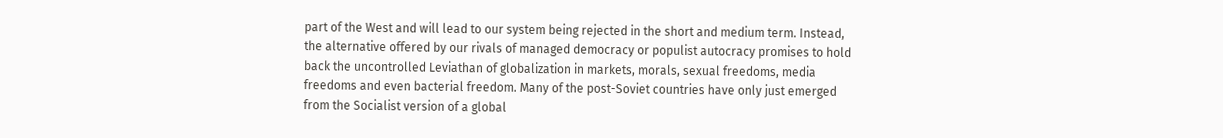part of the West and will lead to our system being rejected in the short and medium term. Instead, the alternative offered by our rivals of managed democracy or populist autocracy promises to hold back the uncontrolled Leviathan of globalization in markets, morals, sexual freedoms, media freedoms and even bacterial freedom. Many of the post-Soviet countries have only just emerged from the Socialist version of a global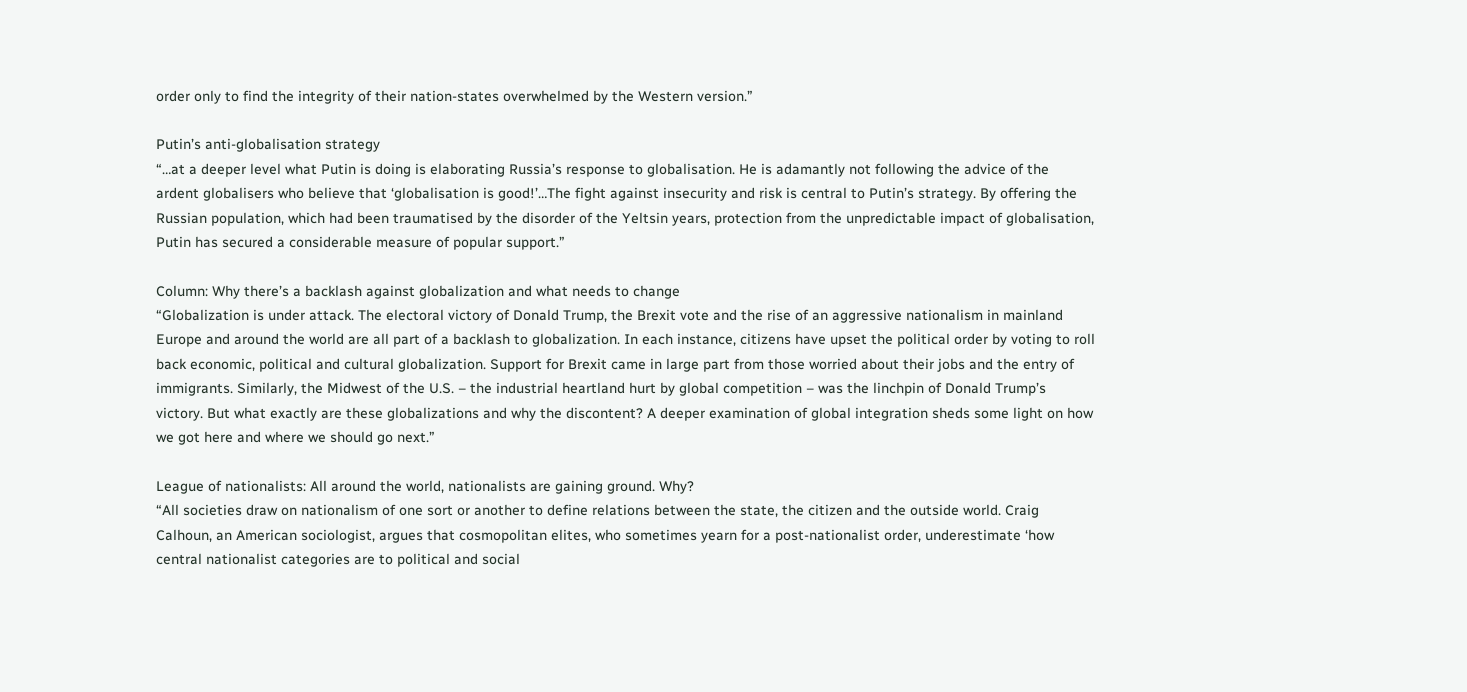order only to find the integrity of their nation-states overwhelmed by the Western version.”

Putin’s anti-globalisation strategy
“…at a deeper level what Putin is doing is elaborating Russia’s response to globalisation. He is adamantly not following the advice of the ardent globalisers who believe that ‘globalisation is good!’…The fight against insecurity and risk is central to Putin’s strategy. By offering the Russian population, which had been traumatised by the disorder of the Yeltsin years, protection from the unpredictable impact of globalisation, Putin has secured a considerable measure of popular support.”

Column: Why there’s a backlash against globalization and what needs to change
“Globalization is under attack. The electoral victory of Donald Trump, the Brexit vote and the rise of an aggressive nationalism in mainland Europe and around the world are all part of a backlash to globalization. In each instance, citizens have upset the political order by voting to roll back economic, political and cultural globalization. Support for Brexit came in large part from those worried about their jobs and the entry of immigrants. Similarly, the Midwest of the U.S. – the industrial heartland hurt by global competition – was the linchpin of Donald Trump’s victory. But what exactly are these globalizations and why the discontent? A deeper examination of global integration sheds some light on how we got here and where we should go next.”

League of nationalists: All around the world, nationalists are gaining ground. Why?
“All societies draw on nationalism of one sort or another to define relations between the state, the citizen and the outside world. Craig Calhoun, an American sociologist, argues that cosmopolitan elites, who sometimes yearn for a post-nationalist order, underestimate ‘how central nationalist categories are to political and social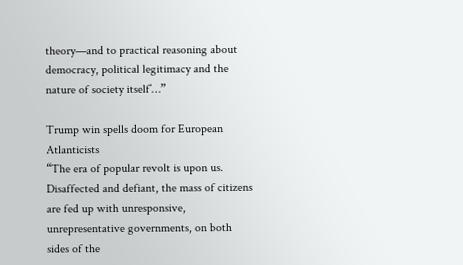theory—and to practical reasoning about democracy, political legitimacy and the nature of society itself’…”

Trump win spells doom for European Atlanticists
“The era of popular revolt is upon us. Disaffected and defiant, the mass of citizens are fed up with unresponsive, unrepresentative governments, on both sides of the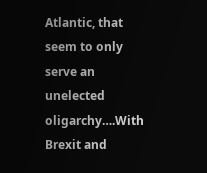Atlantic, that seem to only serve an unelected oligarchy….With Brexit and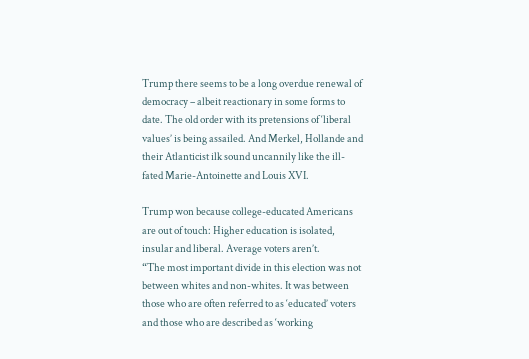Trump there seems to be a long overdue renewal of democracy – albeit reactionary in some forms to date. The old order with its pretensions of ‘liberal values’ is being assailed. And Merkel, Hollande and their Atlanticist ilk sound uncannily like the ill-fated Marie-Antoinette and Louis XVI.

Trump won because college-educated Americans are out of touch: Higher education is isolated, insular and liberal. Average voters aren’t.
“The most important divide in this election was not between whites and non-whites. It was between those who are often referred to as ‘educated’ voters and those who are described as ‘working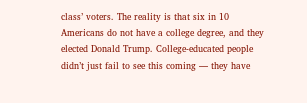class’ voters. The reality is that six in 10 Americans do not have a college degree, and they elected Donald Trump. College-educated people didn’t just fail to see this coming — they have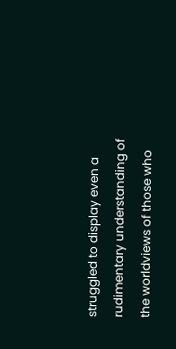struggled to display even a rudimentary understanding of the worldviews of those who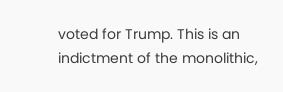voted for Trump. This is an indictment of the monolithic,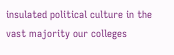insulated political culture in the vast majority our colleges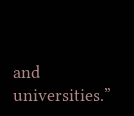and universities.”